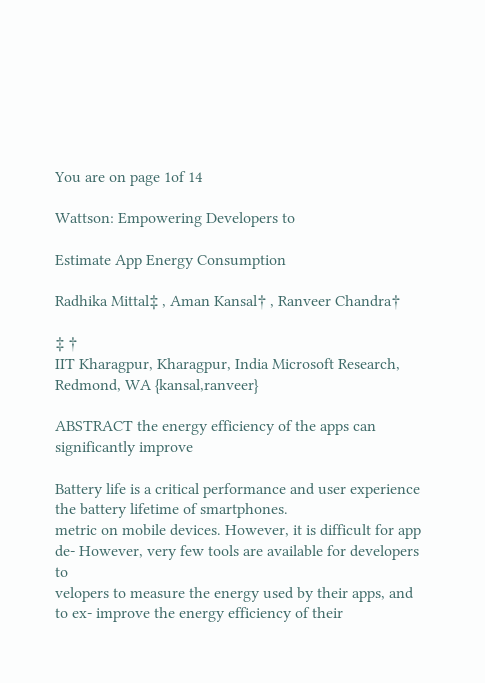You are on page 1of 14

Wattson: Empowering Developers to

Estimate App Energy Consumption

Radhika Mittal‡ , Aman Kansal† , Ranveer Chandra†

‡ †
IIT Kharagpur, Kharagpur, India Microsoft Research, Redmond, WA {kansal,ranveer}

ABSTRACT the energy efficiency of the apps can significantly improve

Battery life is a critical performance and user experience the battery lifetime of smartphones.
metric on mobile devices. However, it is difficult for app de- However, very few tools are available for developers to
velopers to measure the energy used by their apps, and to ex- improve the energy efficiency of their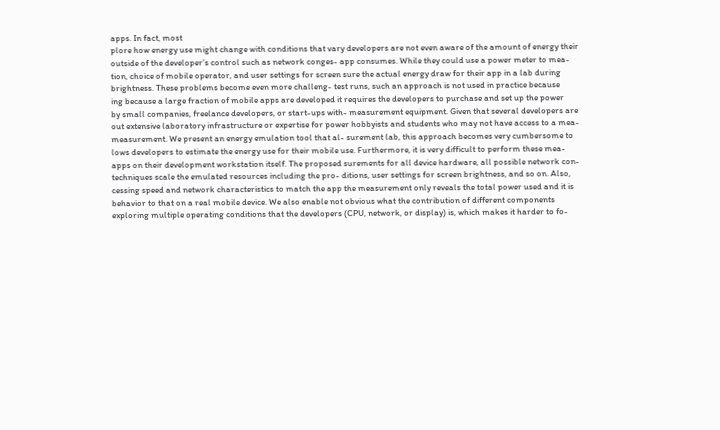apps. In fact, most
plore how energy use might change with conditions that vary developers are not even aware of the amount of energy their
outside of the developer’s control such as network conges- app consumes. While they could use a power meter to mea-
tion, choice of mobile operator, and user settings for screen sure the actual energy draw for their app in a lab during
brightness. These problems become even more challeng- test runs, such an approach is not used in practice because
ing because a large fraction of mobile apps are developed it requires the developers to purchase and set up the power
by small companies, freelance developers, or start-ups with- measurement equipment. Given that several developers are
out extensive laboratory infrastructure or expertise for power hobbyists and students who may not have access to a mea-
measurement. We present an energy emulation tool that al- surement lab, this approach becomes very cumbersome to
lows developers to estimate the energy use for their mobile use. Furthermore, it is very difficult to perform these mea-
apps on their development workstation itself. The proposed surements for all device hardware, all possible network con-
techniques scale the emulated resources including the pro- ditions, user settings for screen brightness, and so on. Also,
cessing speed and network characteristics to match the app the measurement only reveals the total power used and it is
behavior to that on a real mobile device. We also enable not obvious what the contribution of different components
exploring multiple operating conditions that the developers (CPU, network, or display) is, which makes it harder to fo-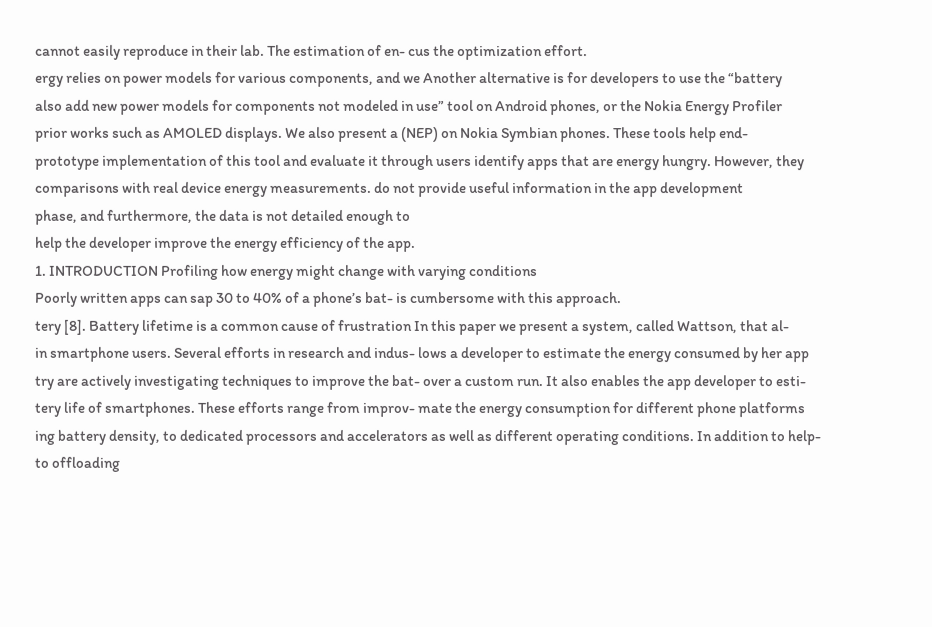cannot easily reproduce in their lab. The estimation of en- cus the optimization effort.
ergy relies on power models for various components, and we Another alternative is for developers to use the “battery
also add new power models for components not modeled in use” tool on Android phones, or the Nokia Energy Profiler
prior works such as AMOLED displays. We also present a (NEP) on Nokia Symbian phones. These tools help end-
prototype implementation of this tool and evaluate it through users identify apps that are energy hungry. However, they
comparisons with real device energy measurements. do not provide useful information in the app development
phase, and furthermore, the data is not detailed enough to
help the developer improve the energy efficiency of the app.
1. INTRODUCTION Profiling how energy might change with varying conditions
Poorly written apps can sap 30 to 40% of a phone’s bat- is cumbersome with this approach.
tery [8]. Battery lifetime is a common cause of frustration In this paper we present a system, called Wattson, that al-
in smartphone users. Several efforts in research and indus- lows a developer to estimate the energy consumed by her app
try are actively investigating techniques to improve the bat- over a custom run. It also enables the app developer to esti-
tery life of smartphones. These efforts range from improv- mate the energy consumption for different phone platforms
ing battery density, to dedicated processors and accelerators as well as different operating conditions. In addition to help-
to offloading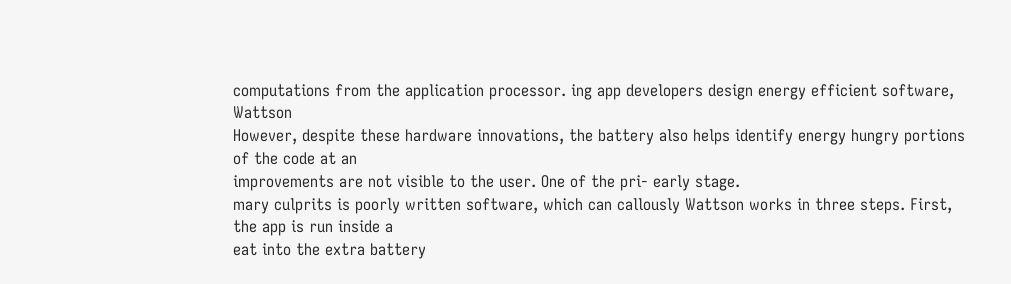computations from the application processor. ing app developers design energy efficient software, Wattson
However, despite these hardware innovations, the battery also helps identify energy hungry portions of the code at an
improvements are not visible to the user. One of the pri- early stage.
mary culprits is poorly written software, which can callously Wattson works in three steps. First, the app is run inside a
eat into the extra battery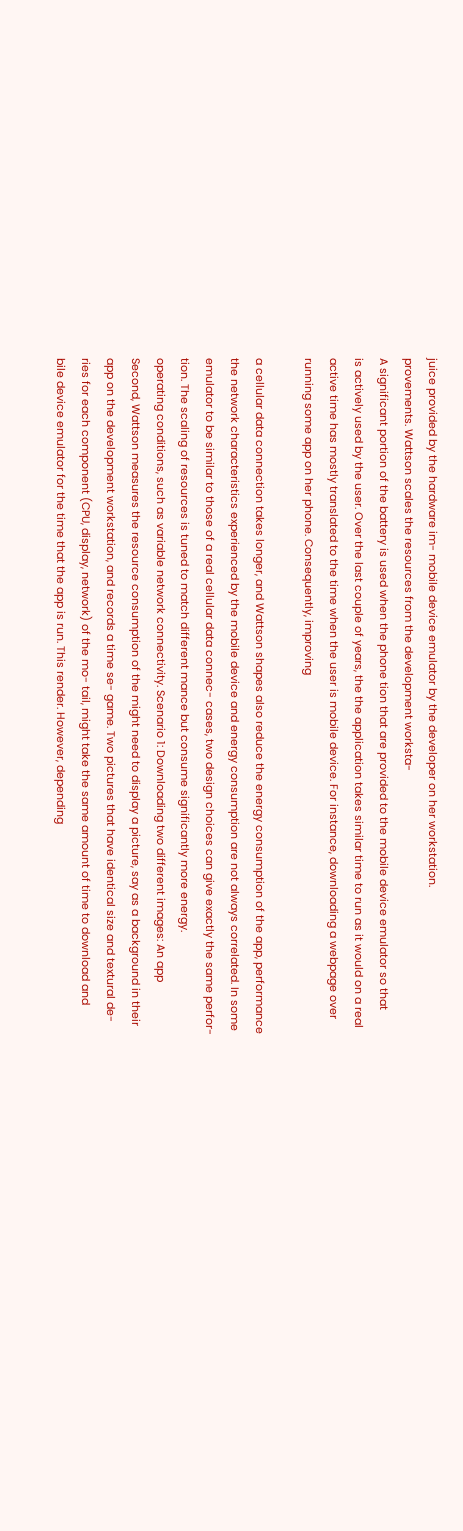juice provided by the hardware im- mobile device emulator by the developer on her workstation.
provements. Wattson scales the resources from the development worksta-
A significant portion of the battery is used when the phone tion that are provided to the mobile device emulator so that
is actively used by the user. Over the last couple of years, the the application takes similar time to run as it would on a real
active time has mostly translated to the time when the user is mobile device. For instance, downloading a webpage over
running some app on her phone. Consequently, improving

a cellular data connection takes longer, and Wattson shapes also reduce the energy consumption of the app, performance
the network characteristics experienced by the mobile device and energy consumption are not always correlated. In some
emulator to be similar to those of a real cellular data connec- cases, two design choices can give exactly the same perfor-
tion. The scaling of resources is tuned to match different mance but consume significantly more energy.
operating conditions, such as variable network connectivity. Scenario 1: Downloading two different images: An app
Second, Wattson measures the resource consumption of the might need to display a picture, say as a background in their
app on the development workstation, and records a time se- game. Two pictures that have identical size and textural de-
ries for each component (CPU, display, network) of the mo- tail, might take the same amount of time to download and
bile device emulator for the time that the app is run. This render. However, depending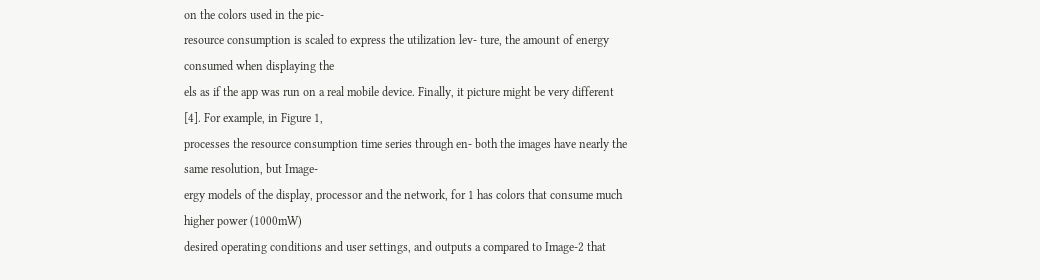on the colors used in the pic-
resource consumption is scaled to express the utilization lev- ture, the amount of energy consumed when displaying the
els as if the app was run on a real mobile device. Finally, it picture might be very different [4]. For example, in Figure 1,
processes the resource consumption time series through en- both the images have nearly the same resolution, but Image-
ergy models of the display, processor and the network, for 1 has colors that consume much higher power (1000mW)
desired operating conditions and user settings, and outputs a compared to Image-2 that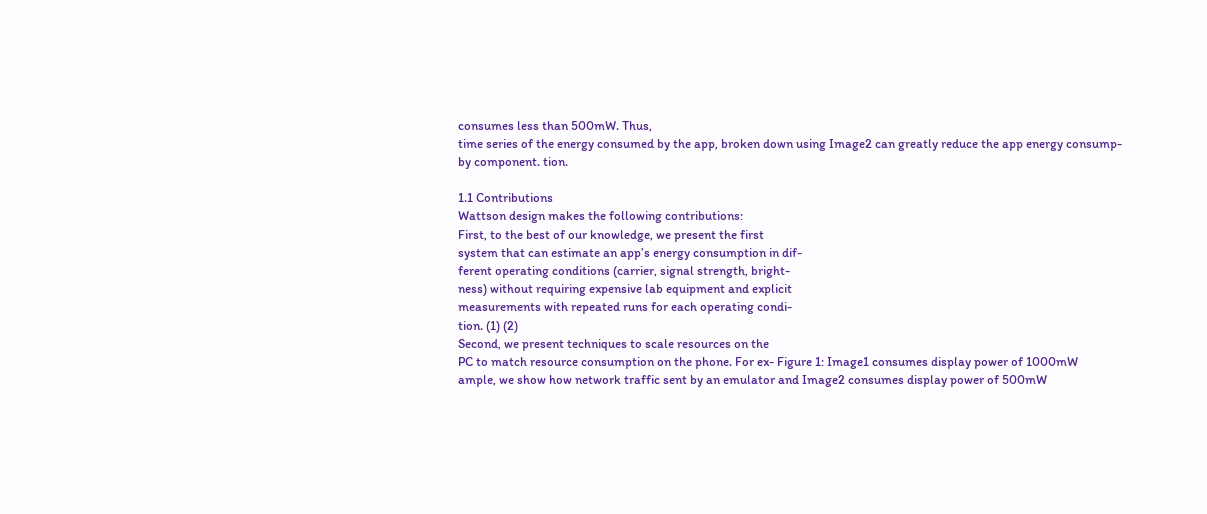consumes less than 500mW. Thus,
time series of the energy consumed by the app, broken down using Image2 can greatly reduce the app energy consump-
by component. tion.

1.1 Contributions
Wattson design makes the following contributions:
First, to the best of our knowledge, we present the first
system that can estimate an app’s energy consumption in dif-
ferent operating conditions (carrier, signal strength, bright-
ness) without requiring expensive lab equipment and explicit
measurements with repeated runs for each operating condi-
tion. (1) (2)
Second, we present techniques to scale resources on the
PC to match resource consumption on the phone. For ex- Figure 1: Image1 consumes display power of 1000mW
ample, we show how network traffic sent by an emulator and Image2 consumes display power of 500mW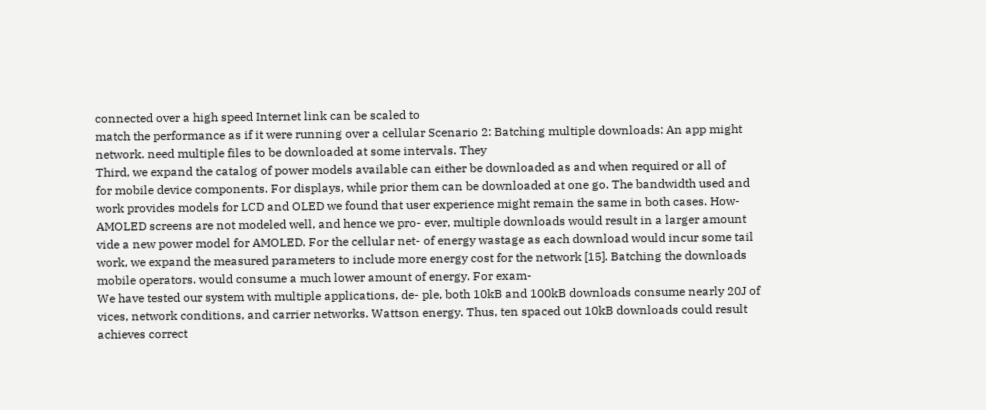connected over a high speed Internet link can be scaled to
match the performance as if it were running over a cellular Scenario 2: Batching multiple downloads: An app might
network. need multiple files to be downloaded at some intervals. They
Third, we expand the catalog of power models available can either be downloaded as and when required or all of
for mobile device components. For displays, while prior them can be downloaded at one go. The bandwidth used and
work provides models for LCD and OLED we found that user experience might remain the same in both cases. How-
AMOLED screens are not modeled well, and hence we pro- ever, multiple downloads would result in a larger amount
vide a new power model for AMOLED. For the cellular net- of energy wastage as each download would incur some tail
work, we expand the measured parameters to include more energy cost for the network [15]. Batching the downloads
mobile operators. would consume a much lower amount of energy. For exam-
We have tested our system with multiple applications, de- ple, both 10kB and 100kB downloads consume nearly 20J of
vices, network conditions, and carrier networks. Wattson energy. Thus, ten spaced out 10kB downloads could result
achieves correct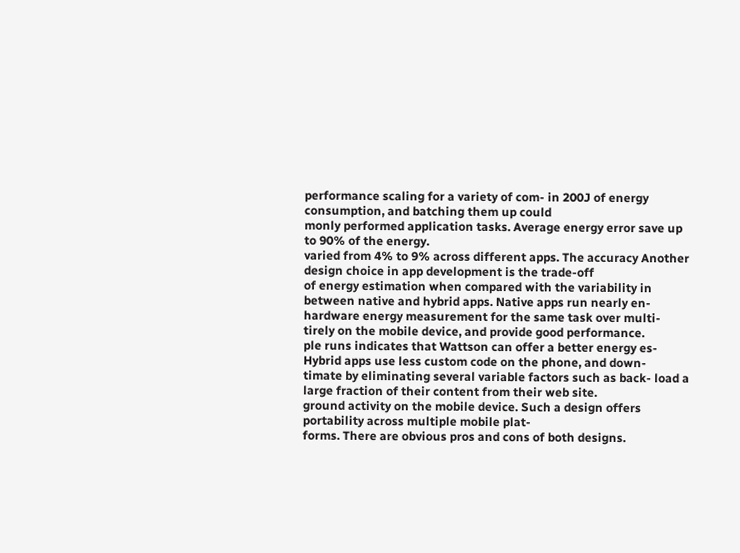performance scaling for a variety of com- in 200J of energy consumption, and batching them up could
monly performed application tasks. Average energy error save up to 90% of the energy.
varied from 4% to 9% across different apps. The accuracy Another design choice in app development is the trade-off
of energy estimation when compared with the variability in between native and hybrid apps. Native apps run nearly en-
hardware energy measurement for the same task over multi- tirely on the mobile device, and provide good performance.
ple runs indicates that Wattson can offer a better energy es- Hybrid apps use less custom code on the phone, and down-
timate by eliminating several variable factors such as back- load a large fraction of their content from their web site.
ground activity on the mobile device. Such a design offers portability across multiple mobile plat-
forms. There are obvious pros and cons of both designs.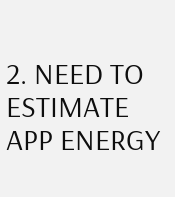2. NEED TO ESTIMATE APP ENERGY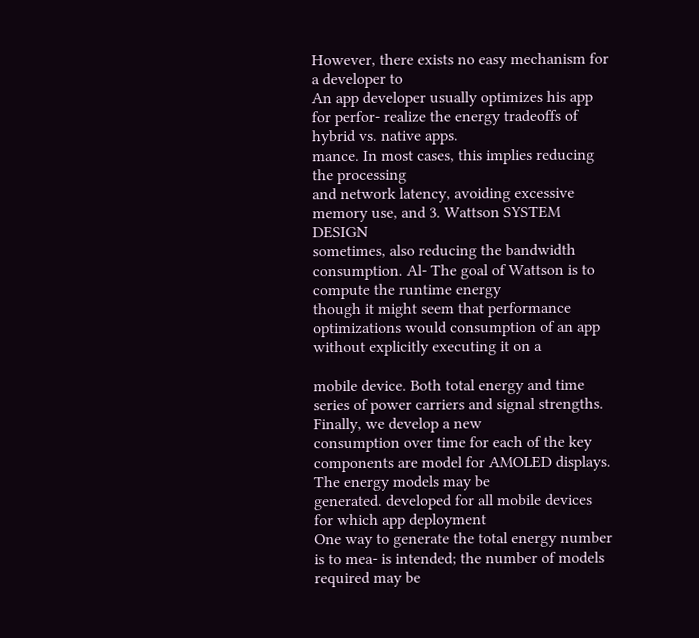However, there exists no easy mechanism for a developer to
An app developer usually optimizes his app for perfor- realize the energy tradeoffs of hybrid vs. native apps.
mance. In most cases, this implies reducing the processing
and network latency, avoiding excessive memory use, and 3. Wattson SYSTEM DESIGN
sometimes, also reducing the bandwidth consumption. Al- The goal of Wattson is to compute the runtime energy
though it might seem that performance optimizations would consumption of an app without explicitly executing it on a

mobile device. Both total energy and time series of power carriers and signal strengths. Finally, we develop a new
consumption over time for each of the key components are model for AMOLED displays. The energy models may be
generated. developed for all mobile devices for which app deployment
One way to generate the total energy number is to mea- is intended; the number of models required may be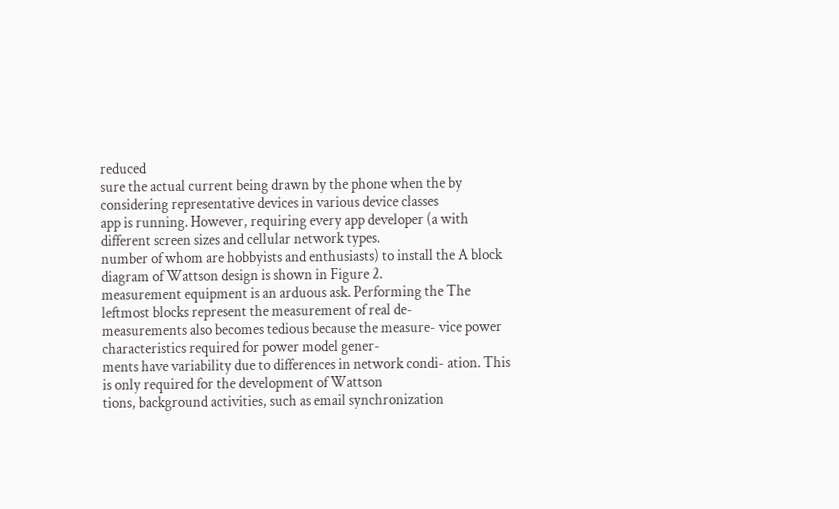reduced
sure the actual current being drawn by the phone when the by considering representative devices in various device classes
app is running. However, requiring every app developer (a with different screen sizes and cellular network types.
number of whom are hobbyists and enthusiasts) to install the A block diagram of Wattson design is shown in Figure 2.
measurement equipment is an arduous ask. Performing the The leftmost blocks represent the measurement of real de-
measurements also becomes tedious because the measure- vice power characteristics required for power model gener-
ments have variability due to differences in network condi- ation. This is only required for the development of Wattson
tions, background activities, such as email synchronization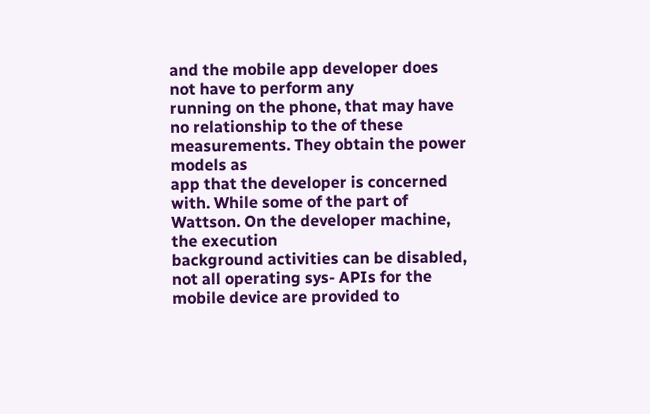and the mobile app developer does not have to perform any
running on the phone, that may have no relationship to the of these measurements. They obtain the power models as
app that the developer is concerned with. While some of the part of Wattson. On the developer machine, the execution
background activities can be disabled, not all operating sys- APIs for the mobile device are provided to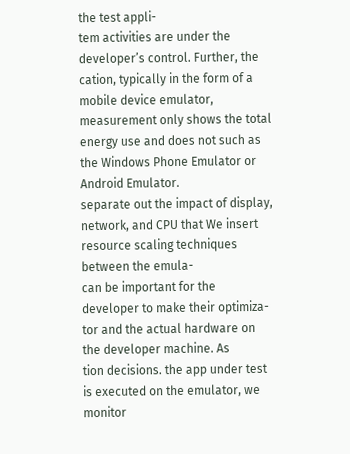the test appli-
tem activities are under the developer’s control. Further, the cation, typically in the form of a mobile device emulator,
measurement only shows the total energy use and does not such as the Windows Phone Emulator or Android Emulator.
separate out the impact of display, network, and CPU that We insert resource scaling techniques between the emula-
can be important for the developer to make their optimiza- tor and the actual hardware on the developer machine. As
tion decisions. the app under test is executed on the emulator, we monitor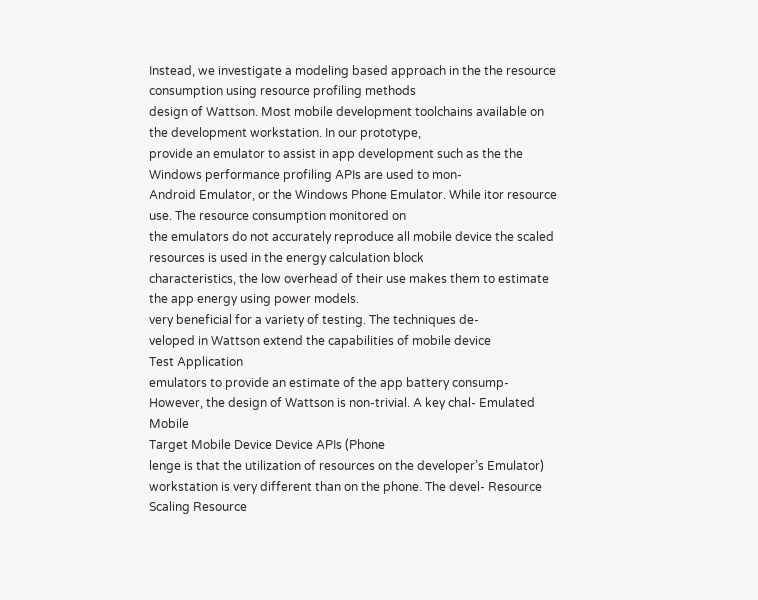Instead, we investigate a modeling based approach in the the resource consumption using resource profiling methods
design of Wattson. Most mobile development toolchains available on the development workstation. In our prototype,
provide an emulator to assist in app development such as the the Windows performance profiling APIs are used to mon-
Android Emulator, or the Windows Phone Emulator. While itor resource use. The resource consumption monitored on
the emulators do not accurately reproduce all mobile device the scaled resources is used in the energy calculation block
characteristics, the low overhead of their use makes them to estimate the app energy using power models.
very beneficial for a variety of testing. The techniques de-
veloped in Wattson extend the capabilities of mobile device
Test Application
emulators to provide an estimate of the app battery consump-
However, the design of Wattson is non-trivial. A key chal- Emulated Mobile
Target Mobile Device Device APIs (Phone
lenge is that the utilization of resources on the developer’s Emulator)
workstation is very different than on the phone. The devel- Resource Scaling Resource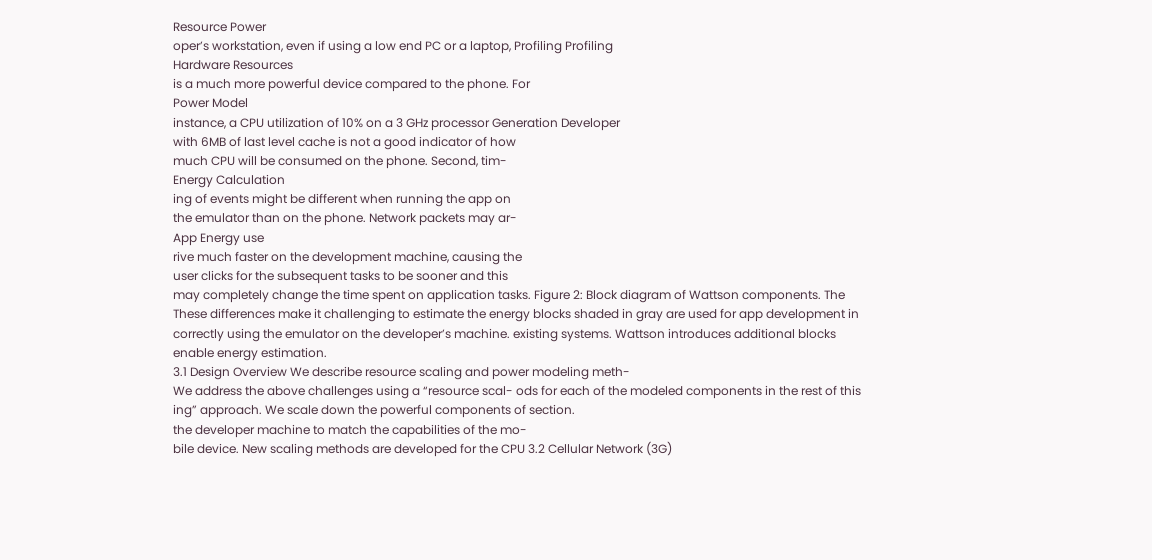Resource Power
oper’s workstation, even if using a low end PC or a laptop, Profiling Profiling
Hardware Resources
is a much more powerful device compared to the phone. For
Power Model
instance, a CPU utilization of 10% on a 3 GHz processor Generation Developer
with 6MB of last level cache is not a good indicator of how
much CPU will be consumed on the phone. Second, tim-
Energy Calculation
ing of events might be different when running the app on
the emulator than on the phone. Network packets may ar-
App Energy use
rive much faster on the development machine, causing the
user clicks for the subsequent tasks to be sooner and this
may completely change the time spent on application tasks. Figure 2: Block diagram of Wattson components. The
These differences make it challenging to estimate the energy blocks shaded in gray are used for app development in
correctly using the emulator on the developer’s machine. existing systems. Wattson introduces additional blocks
enable energy estimation.
3.1 Design Overview We describe resource scaling and power modeling meth-
We address the above challenges using a “resource scal- ods for each of the modeled components in the rest of this
ing” approach. We scale down the powerful components of section.
the developer machine to match the capabilities of the mo-
bile device. New scaling methods are developed for the CPU 3.2 Cellular Network (3G)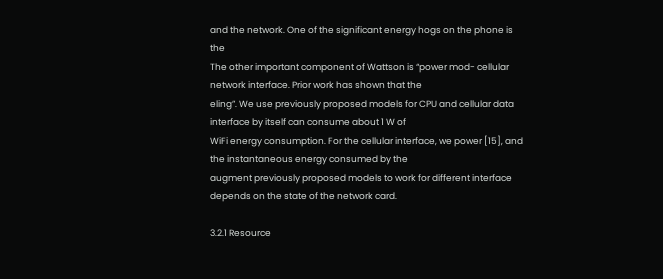and the network. One of the significant energy hogs on the phone is the
The other important component of Wattson is “power mod- cellular network interface. Prior work has shown that the
eling”. We use previously proposed models for CPU and cellular data interface by itself can consume about 1 W of
WiFi energy consumption. For the cellular interface, we power [15], and the instantaneous energy consumed by the
augment previously proposed models to work for different interface depends on the state of the network card.

3.2.1 Resource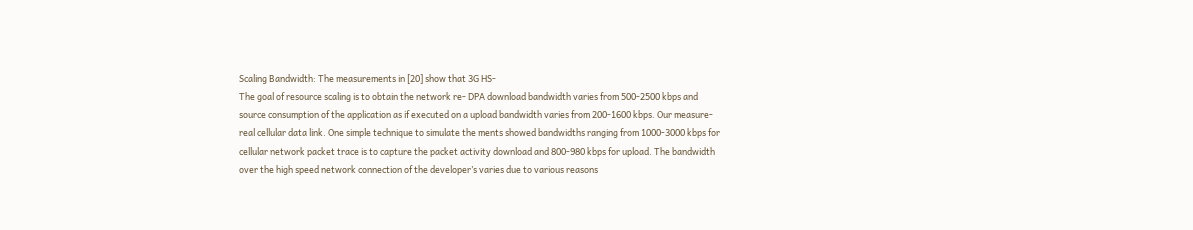Scaling Bandwidth: The measurements in [20] show that 3G HS-
The goal of resource scaling is to obtain the network re- DPA download bandwidth varies from 500-2500 kbps and
source consumption of the application as if executed on a upload bandwidth varies from 200-1600 kbps. Our measure-
real cellular data link. One simple technique to simulate the ments showed bandwidths ranging from 1000-3000 kbps for
cellular network packet trace is to capture the packet activity download and 800-980 kbps for upload. The bandwidth
over the high speed network connection of the developer’s varies due to various reasons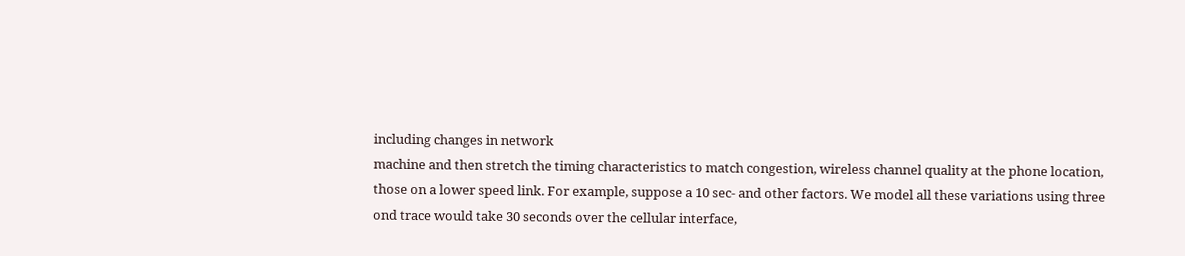including changes in network
machine and then stretch the timing characteristics to match congestion, wireless channel quality at the phone location,
those on a lower speed link. For example, suppose a 10 sec- and other factors. We model all these variations using three
ond trace would take 30 seconds over the cellular interface,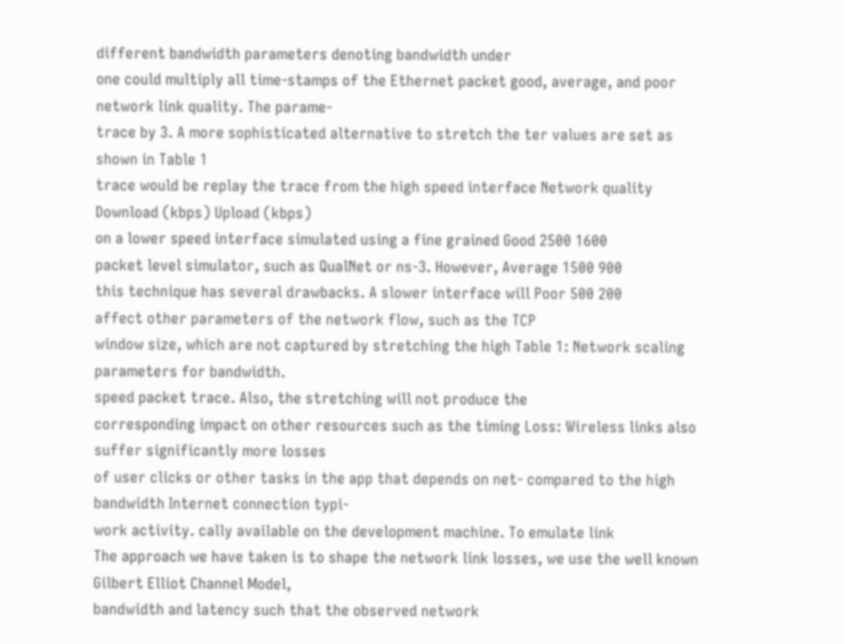different bandwidth parameters denoting bandwidth under
one could multiply all time-stamps of the Ethernet packet good, average, and poor network link quality. The parame-
trace by 3. A more sophisticated alternative to stretch the ter values are set as shown in Table 1
trace would be replay the trace from the high speed interface Network quality Download (kbps) Upload (kbps)
on a lower speed interface simulated using a fine grained Good 2500 1600
packet level simulator, such as QualNet or ns-3. However, Average 1500 900
this technique has several drawbacks. A slower interface will Poor 500 200
affect other parameters of the network flow, such as the TCP
window size, which are not captured by stretching the high Table 1: Network scaling parameters for bandwidth.
speed packet trace. Also, the stretching will not produce the
corresponding impact on other resources such as the timing Loss: Wireless links also suffer significantly more losses
of user clicks or other tasks in the app that depends on net- compared to the high bandwidth Internet connection typi-
work activity. cally available on the development machine. To emulate link
The approach we have taken is to shape the network link losses, we use the well known Gilbert Elliot Channel Model,
bandwidth and latency such that the observed network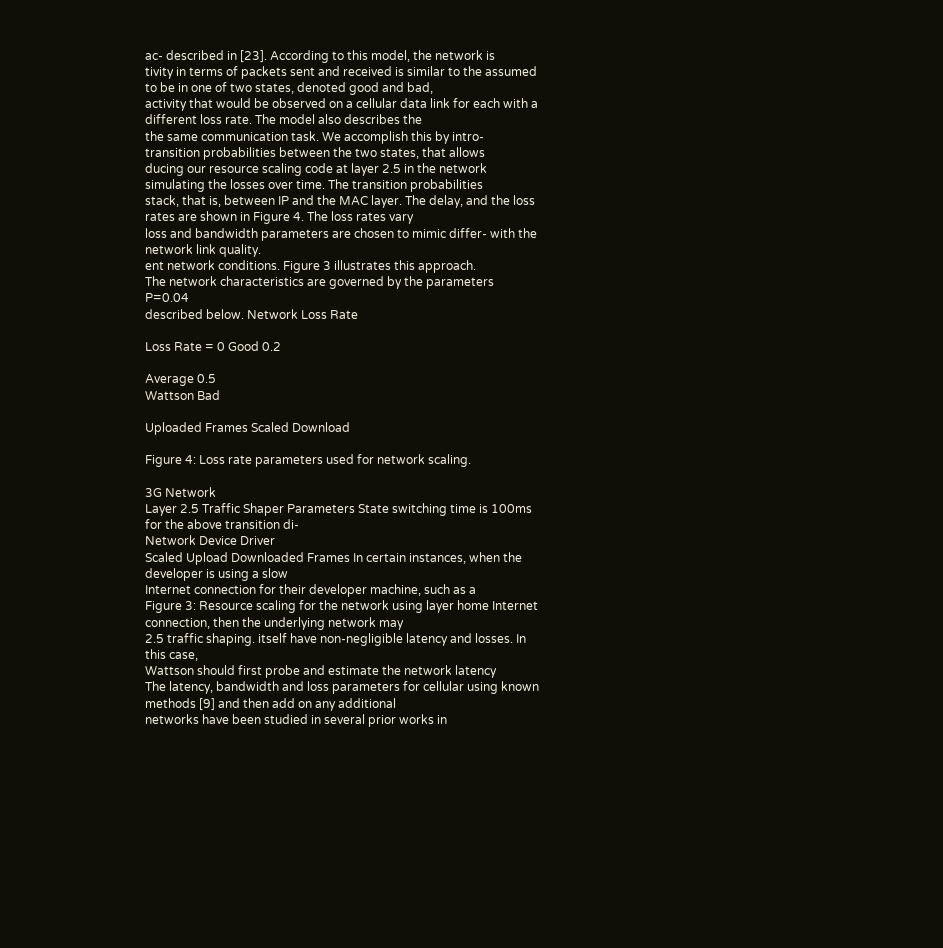ac- described in [23]. According to this model, the network is
tivity in terms of packets sent and received is similar to the assumed to be in one of two states, denoted good and bad,
activity that would be observed on a cellular data link for each with a different loss rate. The model also describes the
the same communication task. We accomplish this by intro- transition probabilities between the two states, that allows
ducing our resource scaling code at layer 2.5 in the network simulating the losses over time. The transition probabilities
stack, that is, between IP and the MAC layer. The delay, and the loss rates are shown in Figure 4. The loss rates vary
loss and bandwidth parameters are chosen to mimic differ- with the network link quality.
ent network conditions. Figure 3 illustrates this approach.
The network characteristics are governed by the parameters P=0.04
described below. Network Loss Rate

Loss Rate = 0 Good 0.2

Average 0.5
Wattson Bad

Uploaded Frames Scaled Download

Figure 4: Loss rate parameters used for network scaling.

3G Network
Layer 2.5 Traffic Shaper Parameters State switching time is 100ms for the above transition di-
Network Device Driver
Scaled Upload Downloaded Frames In certain instances, when the developer is using a slow
Internet connection for their developer machine, such as a
Figure 3: Resource scaling for the network using layer home Internet connection, then the underlying network may
2.5 traffic shaping. itself have non-negligible latency and losses. In this case,
Wattson should first probe and estimate the network latency
The latency, bandwidth and loss parameters for cellular using known methods [9] and then add on any additional
networks have been studied in several prior works in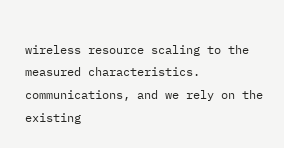wireless resource scaling to the measured characteristics.
communications, and we rely on the existing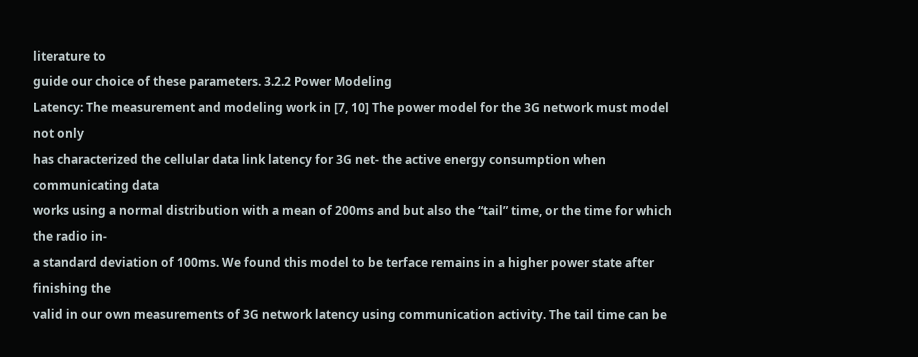literature to
guide our choice of these parameters. 3.2.2 Power Modeling
Latency: The measurement and modeling work in [7, 10] The power model for the 3G network must model not only
has characterized the cellular data link latency for 3G net- the active energy consumption when communicating data
works using a normal distribution with a mean of 200ms and but also the “tail” time, or the time for which the radio in-
a standard deviation of 100ms. We found this model to be terface remains in a higher power state after finishing the
valid in our own measurements of 3G network latency using communication activity. The tail time can be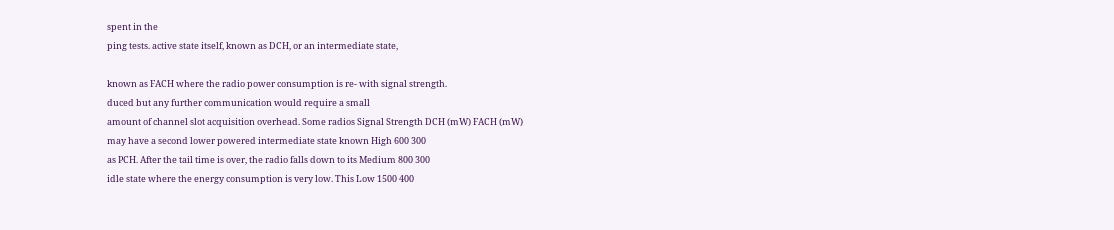spent in the
ping tests. active state itself, known as DCH, or an intermediate state,

known as FACH where the radio power consumption is re- with signal strength.
duced but any further communication would require a small
amount of channel slot acquisition overhead. Some radios Signal Strength DCH (mW) FACH (mW)
may have a second lower powered intermediate state known High 600 300
as PCH. After the tail time is over, the radio falls down to its Medium 800 300
idle state where the energy consumption is very low. This Low 1500 400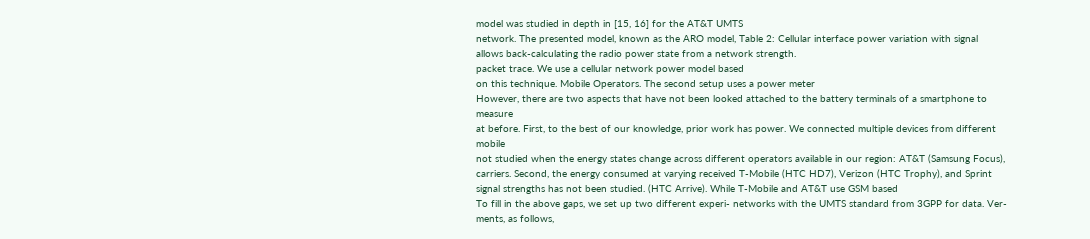model was studied in depth in [15, 16] for the AT&T UMTS
network. The presented model, known as the ARO model, Table 2: Cellular interface power variation with signal
allows back-calculating the radio power state from a network strength.
packet trace. We use a cellular network power model based
on this technique. Mobile Operators. The second setup uses a power meter
However, there are two aspects that have not been looked attached to the battery terminals of a smartphone to measure
at before. First, to the best of our knowledge, prior work has power. We connected multiple devices from different mobile
not studied when the energy states change across different operators available in our region: AT&T (Samsung Focus),
carriers. Second, the energy consumed at varying received T-Mobile (HTC HD7), Verizon (HTC Trophy), and Sprint
signal strengths has not been studied. (HTC Arrive). While T-Mobile and AT&T use GSM based
To fill in the above gaps, we set up two different experi- networks with the UMTS standard from 3GPP for data. Ver-
ments, as follows,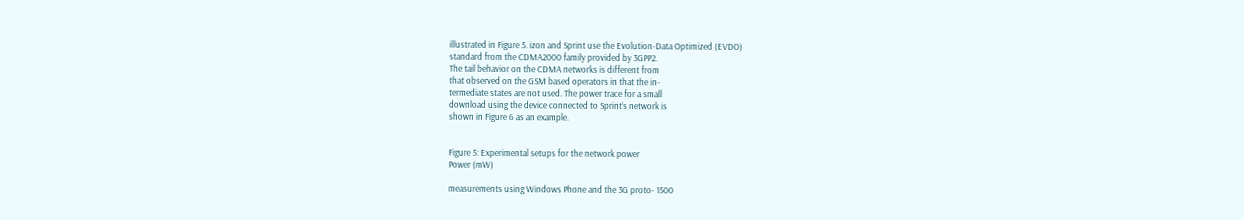illustrated in Figure 5. izon and Sprint use the Evolution-Data Optimized (EVDO)
standard from the CDMA2000 family provided by 3GPP2.
The tail behavior on the CDMA networks is different from
that observed on the GSM based operators in that the in-
termediate states are not used. The power trace for a small
download using the device connected to Sprint’s network is
shown in Figure 6 as an example.


Figure 5: Experimental setups for the network power
Power (mW)

measurements using Windows Phone and the 3G proto- 1500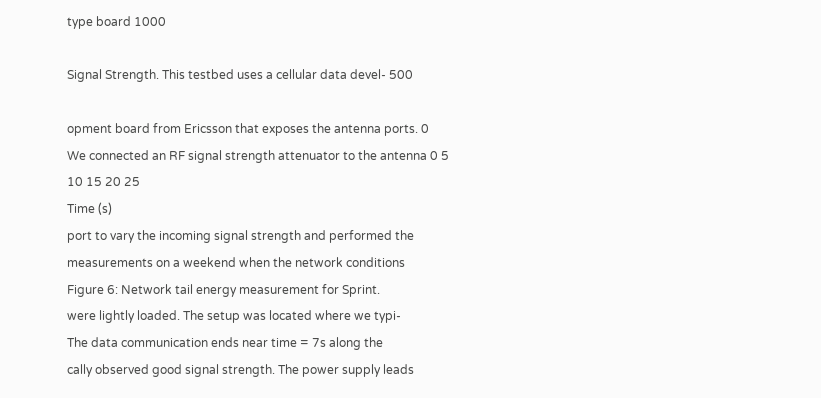type board 1000

Signal Strength. This testbed uses a cellular data devel- 500

opment board from Ericsson that exposes the antenna ports. 0
We connected an RF signal strength attenuator to the antenna 0 5 10 15 20 25
Time (s)
port to vary the incoming signal strength and performed the
measurements on a weekend when the network conditions
Figure 6: Network tail energy measurement for Sprint.
were lightly loaded. The setup was located where we typi-
The data communication ends near time = 7s along the
cally observed good signal strength. The power supply leads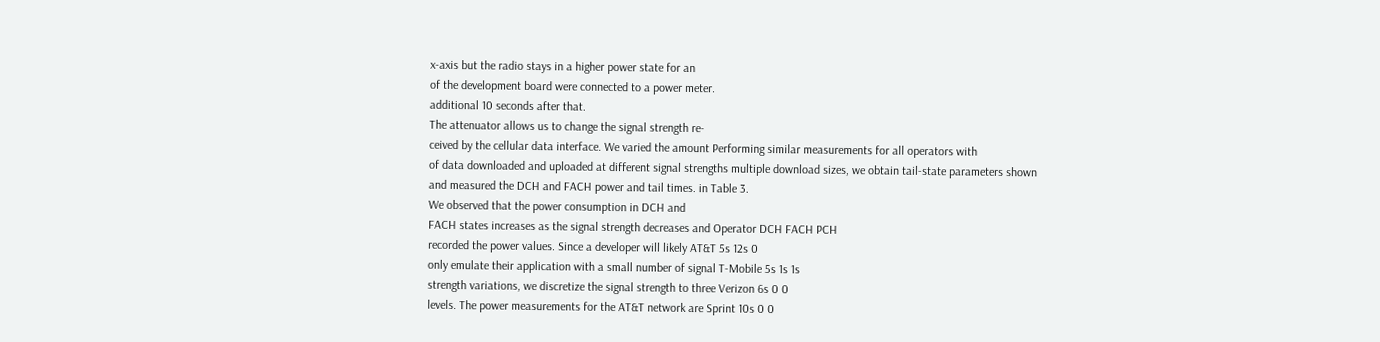x-axis but the radio stays in a higher power state for an
of the development board were connected to a power meter.
additional 10 seconds after that.
The attenuator allows us to change the signal strength re-
ceived by the cellular data interface. We varied the amount Performing similar measurements for all operators with
of data downloaded and uploaded at different signal strengths multiple download sizes, we obtain tail-state parameters shown
and measured the DCH and FACH power and tail times. in Table 3.
We observed that the power consumption in DCH and
FACH states increases as the signal strength decreases and Operator DCH FACH PCH
recorded the power values. Since a developer will likely AT&T 5s 12s 0
only emulate their application with a small number of signal T-Mobile 5s 1s 1s
strength variations, we discretize the signal strength to three Verizon 6s 0 0
levels. The power measurements for the AT&T network are Sprint 10s 0 0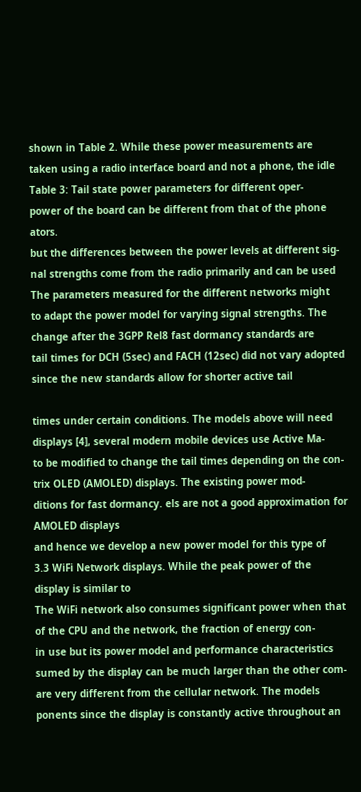shown in Table 2. While these power measurements are
taken using a radio interface board and not a phone, the idle Table 3: Tail state power parameters for different oper-
power of the board can be different from that of the phone ators.
but the differences between the power levels at different sig-
nal strengths come from the radio primarily and can be used The parameters measured for the different networks might
to adapt the power model for varying signal strengths. The change after the 3GPP Rel8 fast dormancy standards are
tail times for DCH (5sec) and FACH (12sec) did not vary adopted since the new standards allow for shorter active tail

times under certain conditions. The models above will need displays [4], several modern mobile devices use Active Ma-
to be modified to change the tail times depending on the con- trix OLED (AMOLED) displays. The existing power mod-
ditions for fast dormancy. els are not a good approximation for AMOLED displays
and hence we develop a new power model for this type of
3.3 WiFi Network displays. While the peak power of the display is similar to
The WiFi network also consumes significant power when that of the CPU and the network, the fraction of energy con-
in use but its power model and performance characteristics sumed by the display can be much larger than the other com-
are very different from the cellular network. The models ponents since the display is constantly active throughout an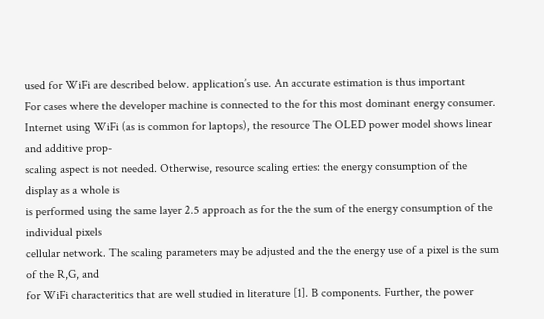used for WiFi are described below. application’s use. An accurate estimation is thus important
For cases where the developer machine is connected to the for this most dominant energy consumer.
Internet using WiFi (as is common for laptops), the resource The OLED power model shows linear and additive prop-
scaling aspect is not needed. Otherwise, resource scaling erties: the energy consumption of the display as a whole is
is performed using the same layer 2.5 approach as for the the sum of the energy consumption of the individual pixels
cellular network. The scaling parameters may be adjusted and the the energy use of a pixel is the sum of the R,G, and
for WiFi characteritics that are well studied in literature [1]. B components. Further, the power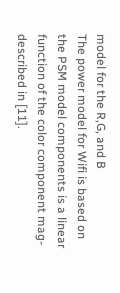model for the R,G, and B
The power model for Wifi is based on the PSM model components is a linear function of the color component mag-
described in [11].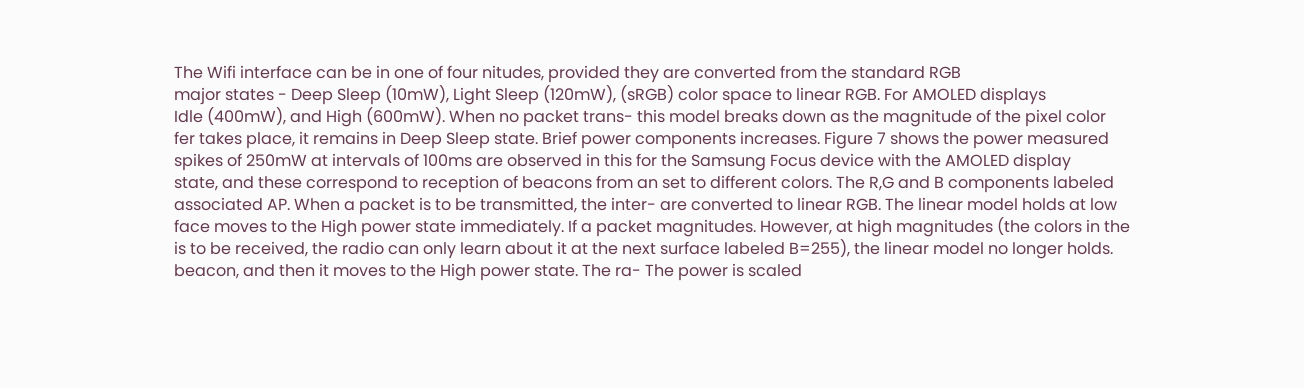The Wifi interface can be in one of four nitudes, provided they are converted from the standard RGB
major states - Deep Sleep (10mW), Light Sleep (120mW), (sRGB) color space to linear RGB. For AMOLED displays
Idle (400mW), and High (600mW). When no packet trans- this model breaks down as the magnitude of the pixel color
fer takes place, it remains in Deep Sleep state. Brief power components increases. Figure 7 shows the power measured
spikes of 250mW at intervals of 100ms are observed in this for the Samsung Focus device with the AMOLED display
state, and these correspond to reception of beacons from an set to different colors. The R,G and B components labeled
associated AP. When a packet is to be transmitted, the inter- are converted to linear RGB. The linear model holds at low
face moves to the High power state immediately. If a packet magnitudes. However, at high magnitudes (the colors in the
is to be received, the radio can only learn about it at the next surface labeled B=255), the linear model no longer holds.
beacon, and then it moves to the High power state. The ra- The power is scaled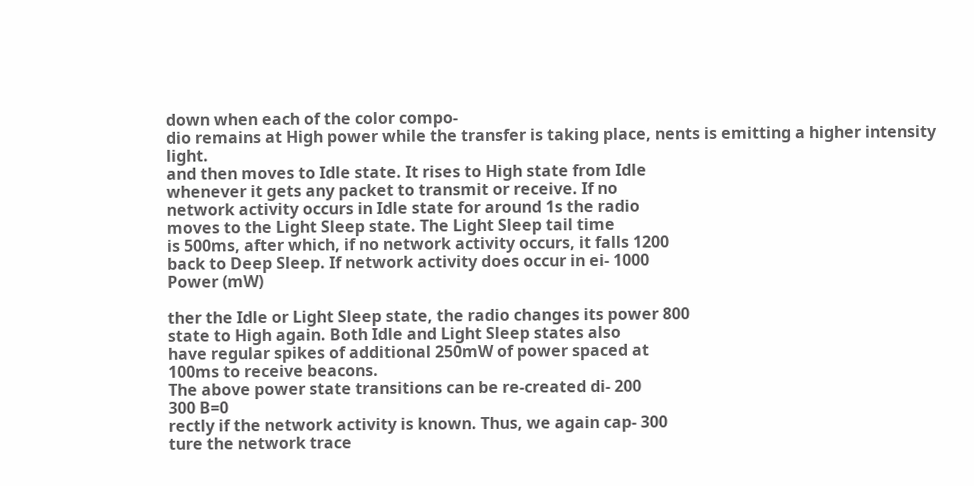down when each of the color compo-
dio remains at High power while the transfer is taking place, nents is emitting a higher intensity light.
and then moves to Idle state. It rises to High state from Idle
whenever it gets any packet to transmit or receive. If no
network activity occurs in Idle state for around 1s the radio
moves to the Light Sleep state. The Light Sleep tail time
is 500ms, after which, if no network activity occurs, it falls 1200
back to Deep Sleep. If network activity does occur in ei- 1000
Power (mW)

ther the Idle or Light Sleep state, the radio changes its power 800
state to High again. Both Idle and Light Sleep states also
have regular spikes of additional 250mW of power spaced at
100ms to receive beacons.
The above power state transitions can be re-created di- 200
300 B=0
rectly if the network activity is known. Thus, we again cap- 300
ture the network trace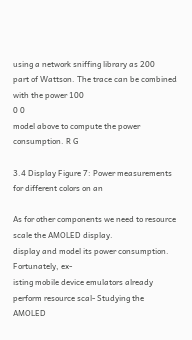using a network sniffing library as 200
part of Wattson. The trace can be combined with the power 100
0 0
model above to compute the power consumption. R G

3.4 Display Figure 7: Power measurements for different colors on an

As for other components we need to resource scale the AMOLED display.
display and model its power consumption. Fortunately, ex-
isting mobile device emulators already perform resource scal- Studying the AMOLED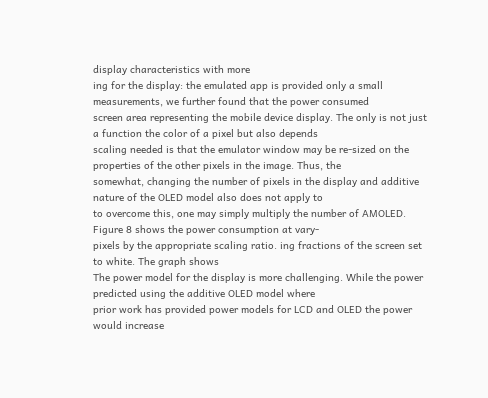display characteristics with more
ing for the display: the emulated app is provided only a small measurements, we further found that the power consumed
screen area representing the mobile device display. The only is not just a function the color of a pixel but also depends
scaling needed is that the emulator window may be re-sized on the properties of the other pixels in the image. Thus, the
somewhat, changing the number of pixels in the display and additive nature of the OLED model also does not apply to
to overcome this, one may simply multiply the number of AMOLED. Figure 8 shows the power consumption at vary-
pixels by the appropriate scaling ratio. ing fractions of the screen set to white. The graph shows
The power model for the display is more challenging. While the power predicted using the additive OLED model where
prior work has provided power models for LCD and OLED the power would increase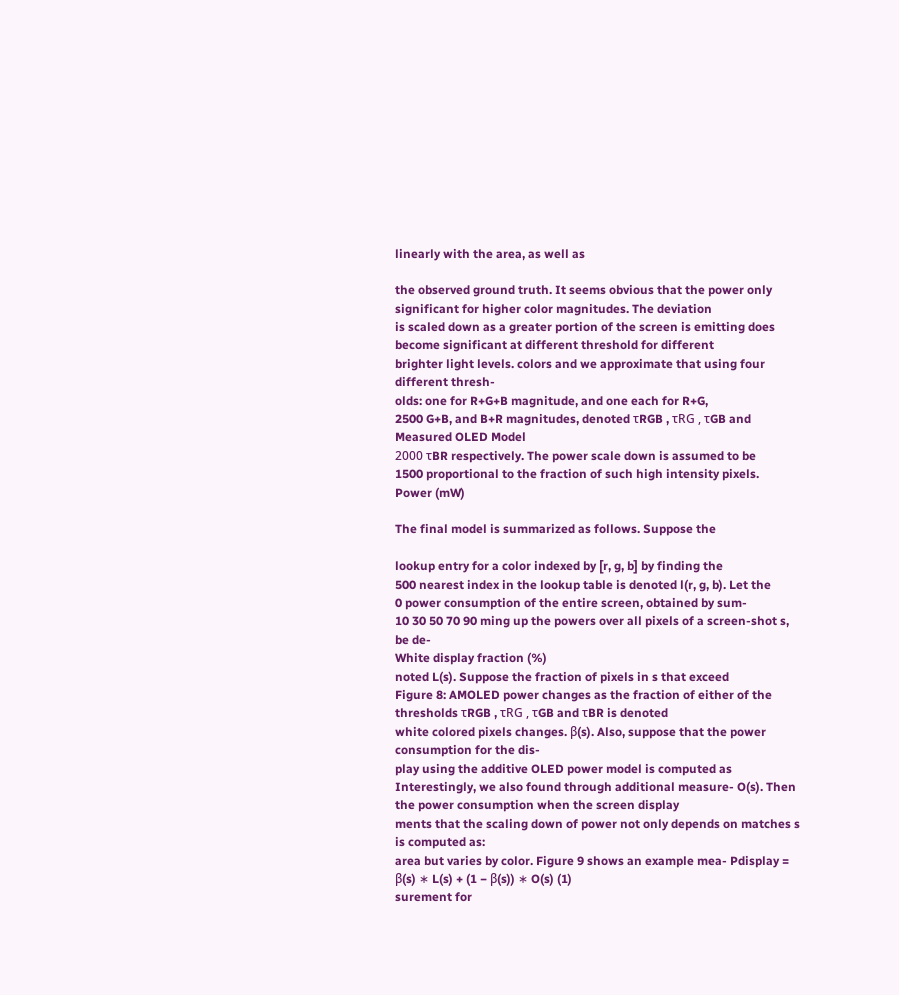linearly with the area, as well as

the observed ground truth. It seems obvious that the power only significant for higher color magnitudes. The deviation
is scaled down as a greater portion of the screen is emitting does become significant at different threshold for different
brighter light levels. colors and we approximate that using four different thresh-
olds: one for R+G+B magnitude, and one each for R+G,
2500 G+B, and B+R magnitudes, denoted τRGB , τRG , τGB and
Measured OLED Model
2000 τBR respectively. The power scale down is assumed to be
1500 proportional to the fraction of such high intensity pixels.
Power (mW)

The final model is summarized as follows. Suppose the

lookup entry for a color indexed by [r, g, b] by finding the
500 nearest index in the lookup table is denoted l(r, g, b). Let the
0 power consumption of the entire screen, obtained by sum-
10 30 50 70 90 ming up the powers over all pixels of a screen-shot s, be de-
White display fraction (%)
noted L(s). Suppose the fraction of pixels in s that exceed
Figure 8: AMOLED power changes as the fraction of either of the thresholds τRGB , τRG , τGB and τBR is denoted
white colored pixels changes. β(s). Also, suppose that the power consumption for the dis-
play using the additive OLED power model is computed as
Interestingly, we also found through additional measure- O(s). Then the power consumption when the screen display
ments that the scaling down of power not only depends on matches s is computed as:
area but varies by color. Figure 9 shows an example mea- Pdisplay = β(s) ∗ L(s) + (1 − β(s)) ∗ O(s) (1)
surement for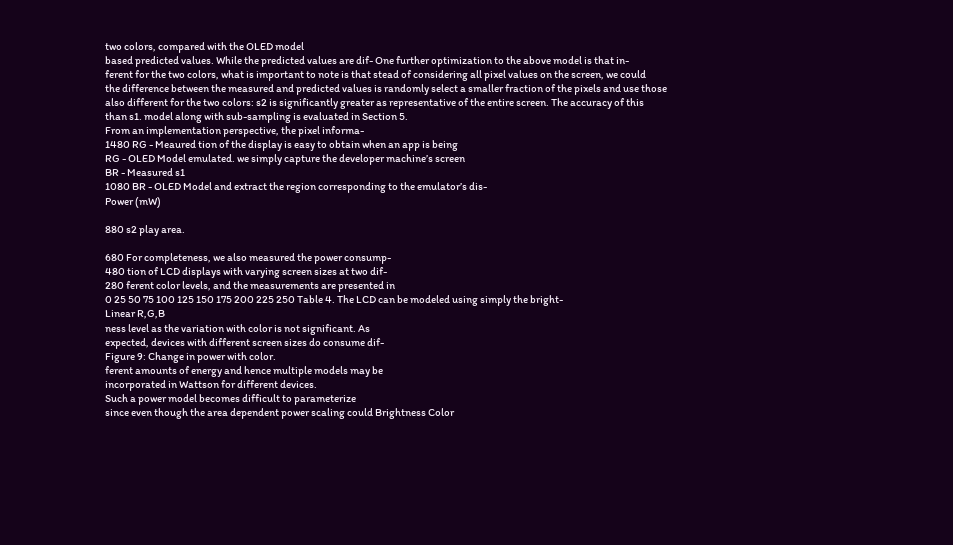two colors, compared with the OLED model
based predicted values. While the predicted values are dif- One further optimization to the above model is that in-
ferent for the two colors, what is important to note is that stead of considering all pixel values on the screen, we could
the difference between the measured and predicted values is randomly select a smaller fraction of the pixels and use those
also different for the two colors: s2 is significantly greater as representative of the entire screen. The accuracy of this
than s1. model along with sub-sampling is evaluated in Section 5.
From an implementation perspective, the pixel informa-
1480 RG - Meaured tion of the display is easy to obtain when an app is being
RG - OLED Model emulated. we simply capture the developer machine’s screen
BR - Measured s1
1080 BR - OLED Model and extract the region corresponding to the emulator’s dis-
Power (mW)

880 s2 play area.

680 For completeness, we also measured the power consump-
480 tion of LCD displays with varying screen sizes at two dif-
280 ferent color levels, and the measurements are presented in
0 25 50 75 100 125 150 175 200 225 250 Table 4. The LCD can be modeled using simply the bright-
Linear R,G,B
ness level as the variation with color is not significant. As
expected, devices with different screen sizes do consume dif-
Figure 9: Change in power with color.
ferent amounts of energy and hence multiple models may be
incorporated in Wattson for different devices.
Such a power model becomes difficult to parameterize
since even though the area dependent power scaling could Brightness Color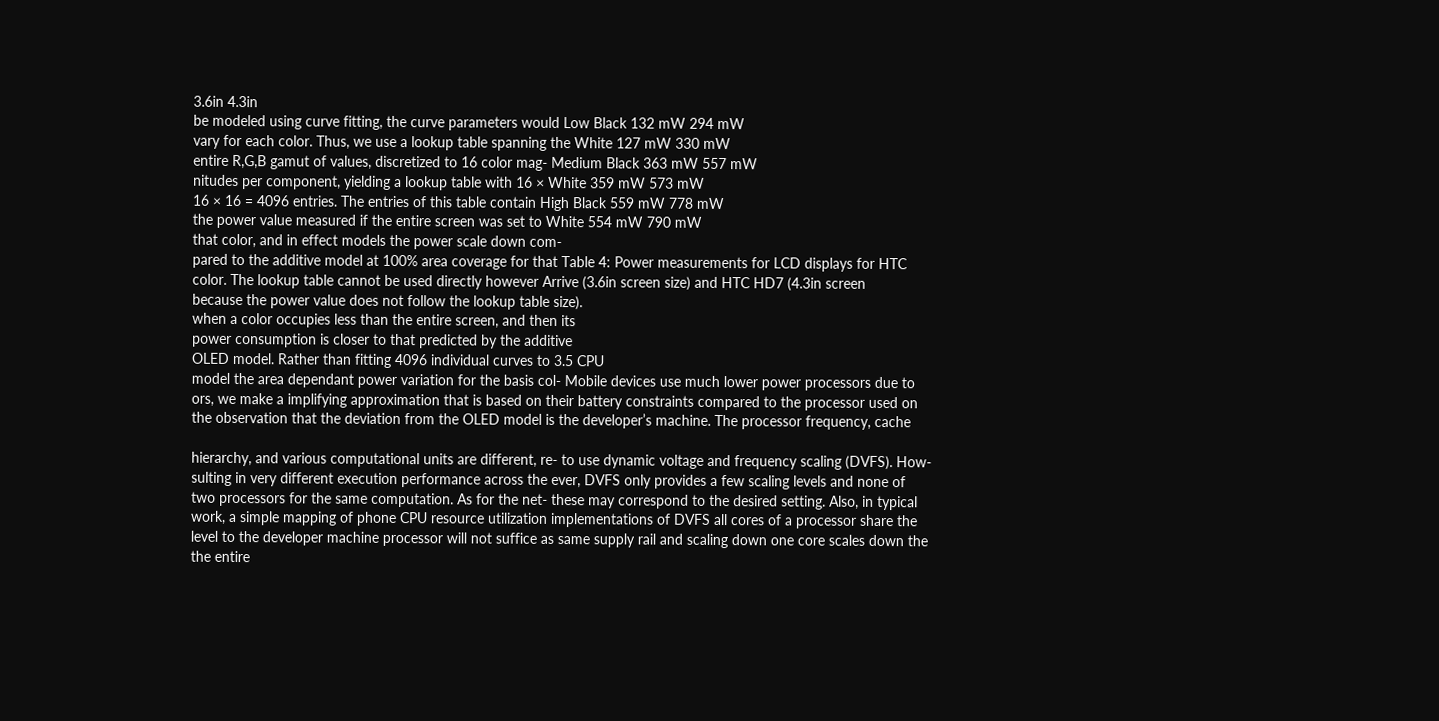3.6in 4.3in
be modeled using curve fitting, the curve parameters would Low Black 132 mW 294 mW
vary for each color. Thus, we use a lookup table spanning the White 127 mW 330 mW
entire R,G,B gamut of values, discretized to 16 color mag- Medium Black 363 mW 557 mW
nitudes per component, yielding a lookup table with 16 × White 359 mW 573 mW
16 × 16 = 4096 entries. The entries of this table contain High Black 559 mW 778 mW
the power value measured if the entire screen was set to White 554 mW 790 mW
that color, and in effect models the power scale down com-
pared to the additive model at 100% area coverage for that Table 4: Power measurements for LCD displays for HTC
color. The lookup table cannot be used directly however Arrive (3.6in screen size) and HTC HD7 (4.3in screen
because the power value does not follow the lookup table size).
when a color occupies less than the entire screen, and then its
power consumption is closer to that predicted by the additive
OLED model. Rather than fitting 4096 individual curves to 3.5 CPU
model the area dependant power variation for the basis col- Mobile devices use much lower power processors due to
ors, we make a implifying approximation that is based on their battery constraints compared to the processor used on
the observation that the deviation from the OLED model is the developer’s machine. The processor frequency, cache

hierarchy, and various computational units are different, re- to use dynamic voltage and frequency scaling (DVFS). How-
sulting in very different execution performance across the ever, DVFS only provides a few scaling levels and none of
two processors for the same computation. As for the net- these may correspond to the desired setting. Also, in typical
work, a simple mapping of phone CPU resource utilization implementations of DVFS all cores of a processor share the
level to the developer machine processor will not suffice as same supply rail and scaling down one core scales down the
the entire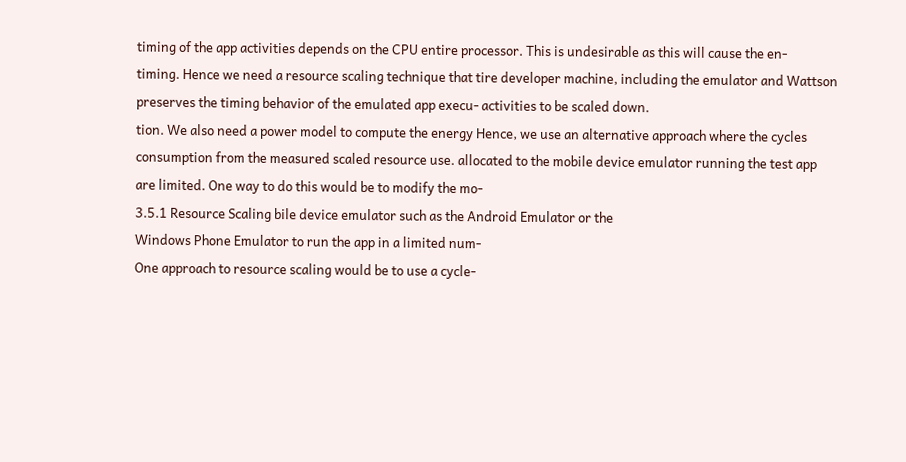timing of the app activities depends on the CPU entire processor. This is undesirable as this will cause the en-
timing. Hence we need a resource scaling technique that tire developer machine, including the emulator and Wattson
preserves the timing behavior of the emulated app execu- activities to be scaled down.
tion. We also need a power model to compute the energy Hence, we use an alternative approach where the cycles
consumption from the measured scaled resource use. allocated to the mobile device emulator running the test app
are limited. One way to do this would be to modify the mo-
3.5.1 Resource Scaling bile device emulator such as the Android Emulator or the
Windows Phone Emulator to run the app in a limited num-
One approach to resource scaling would be to use a cycle-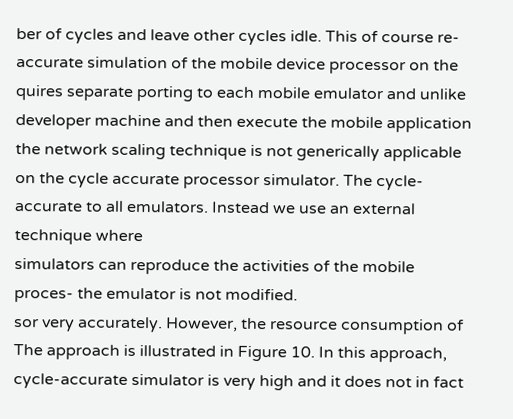ber of cycles and leave other cycles idle. This of course re-
accurate simulation of the mobile device processor on the quires separate porting to each mobile emulator and unlike
developer machine and then execute the mobile application the network scaling technique is not generically applicable
on the cycle accurate processor simulator. The cycle-accurate to all emulators. Instead we use an external technique where
simulators can reproduce the activities of the mobile proces- the emulator is not modified.
sor very accurately. However, the resource consumption of The approach is illustrated in Figure 10. In this approach,
cycle-accurate simulator is very high and it does not in fact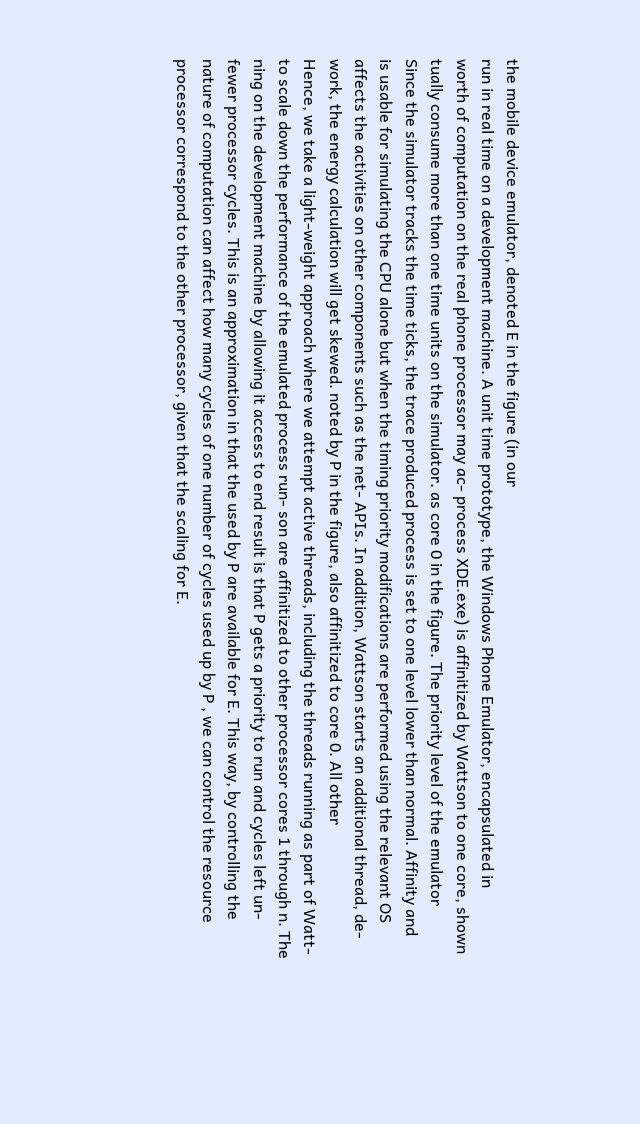the mobile device emulator, denoted E in the figure (in our
run in real time on a development machine. A unit time prototype, the Windows Phone Emulator, encapsulated in
worth of computation on the real phone processor may ac- process XDE.exe) is affinitized by Wattson to one core, shown
tually consume more than one time units on the simulator. as core 0 in the figure. The priority level of the emulator
Since the simulator tracks the time ticks, the trace produced process is set to one level lower than normal. Affinity and
is usable for simulating the CPU alone but when the timing priority modifications are performed using the relevant OS
affects the activities on other components such as the net- APIs. In addition, Wattson starts an additional thread, de-
work, the energy calculation will get skewed. noted by P in the figure, also affinitized to core 0. All other
Hence, we take a light-weight approach where we attempt active threads, including the threads running as part of Watt-
to scale down the performance of the emulated process run- son are affinitized to other processor cores 1 through n. The
ning on the development machine by allowing it access to end result is that P gets a priority to run and cycles left un-
fewer processor cycles. This is an approximation in that the used by P are available for E. This way, by controlling the
nature of computation can affect how many cycles of one number of cycles used up by P , we can control the resource
processor correspond to the other processor, given that the scaling for E.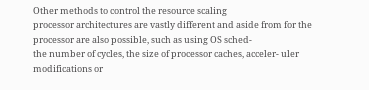Other methods to control the resource scaling
processor architectures are vastly different and aside from for the processor are also possible, such as using OS sched-
the number of cycles, the size of processor caches, acceler- uler modifications or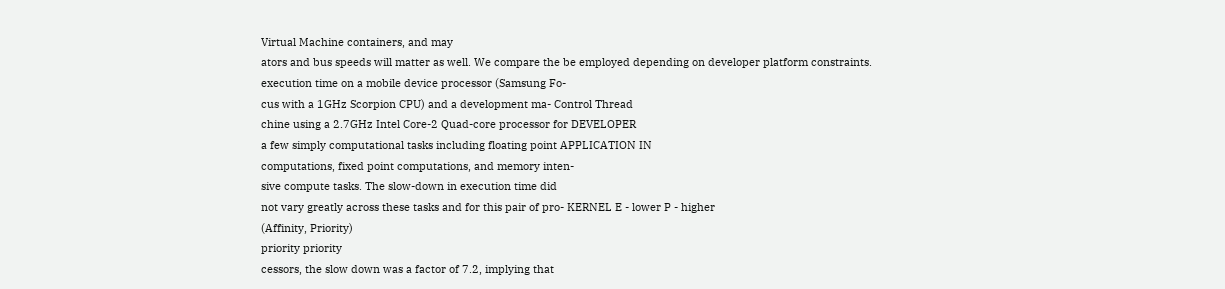Virtual Machine containers, and may
ators and bus speeds will matter as well. We compare the be employed depending on developer platform constraints.
execution time on a mobile device processor (Samsung Fo-
cus with a 1GHz Scorpion CPU) and a development ma- Control Thread
chine using a 2.7GHz Intel Core-2 Quad-core processor for DEVELOPER
a few simply computational tasks including floating point APPLICATION IN
computations, fixed point computations, and memory inten-
sive compute tasks. The slow-down in execution time did
not vary greatly across these tasks and for this pair of pro- KERNEL E - lower P - higher
(Affinity, Priority)
priority priority
cessors, the slow down was a factor of 7.2, implying that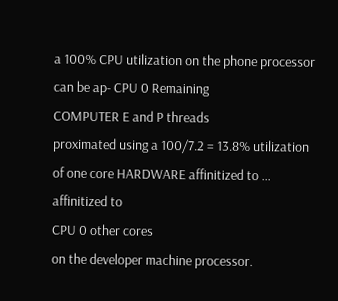a 100% CPU utilization on the phone processor can be ap- CPU 0 Remaining
COMPUTER E and P threads
proximated using a 100/7.2 = 13.8% utilization of one core HARDWARE affinitized to … affinitized to
CPU 0 other cores
on the developer machine processor.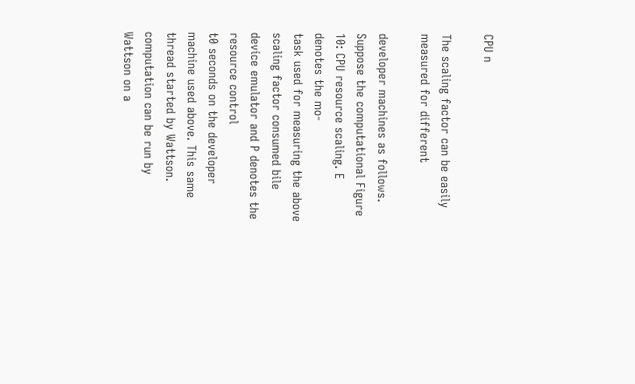CPU n

The scaling factor can be easily measured for different

developer machines as follows. Suppose the computational Figure 10: CPU resource scaling. E denotes the mo-
task used for measuring the above scaling factor consumed bile device emulator and P denotes the resource control
t0 seconds on the developer machine used above. This same thread started by Wattson.
computation can be run by Wattson on a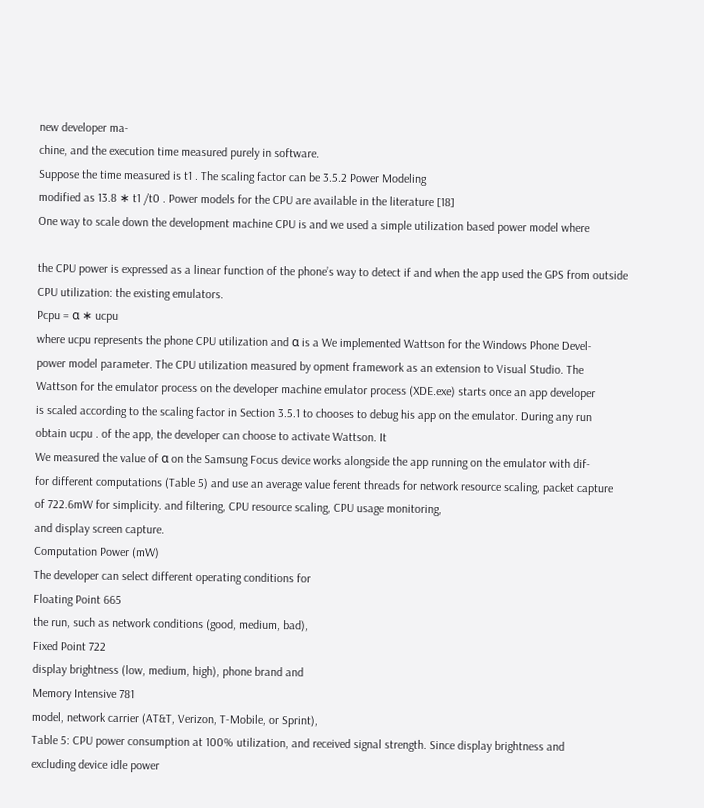new developer ma-
chine, and the execution time measured purely in software.
Suppose the time measured is t1 . The scaling factor can be 3.5.2 Power Modeling
modified as 13.8 ∗ t1 /t0 . Power models for the CPU are available in the literature [18]
One way to scale down the development machine CPU is and we used a simple utilization based power model where

the CPU power is expressed as a linear function of the phone’s way to detect if and when the app used the GPS from outside
CPU utilization: the existing emulators.
Pcpu = α ∗ ucpu
where ucpu represents the phone CPU utilization and α is a We implemented Wattson for the Windows Phone Devel-
power model parameter. The CPU utilization measured by opment framework as an extension to Visual Studio. The
Wattson for the emulator process on the developer machine emulator process (XDE.exe) starts once an app developer
is scaled according to the scaling factor in Section 3.5.1 to chooses to debug his app on the emulator. During any run
obtain ucpu . of the app, the developer can choose to activate Wattson. It
We measured the value of α on the Samsung Focus device works alongside the app running on the emulator with dif-
for different computations (Table 5) and use an average value ferent threads for network resource scaling, packet capture
of 722.6mW for simplicity. and filtering, CPU resource scaling, CPU usage monitoring,
and display screen capture.
Computation Power (mW)
The developer can select different operating conditions for
Floating Point 665
the run, such as network conditions (good, medium, bad),
Fixed Point 722
display brightness (low, medium, high), phone brand and
Memory Intensive 781
model, network carrier (AT&T, Verizon, T-Mobile, or Sprint),
Table 5: CPU power consumption at 100% utilization, and received signal strength. Since display brightness and
excluding device idle power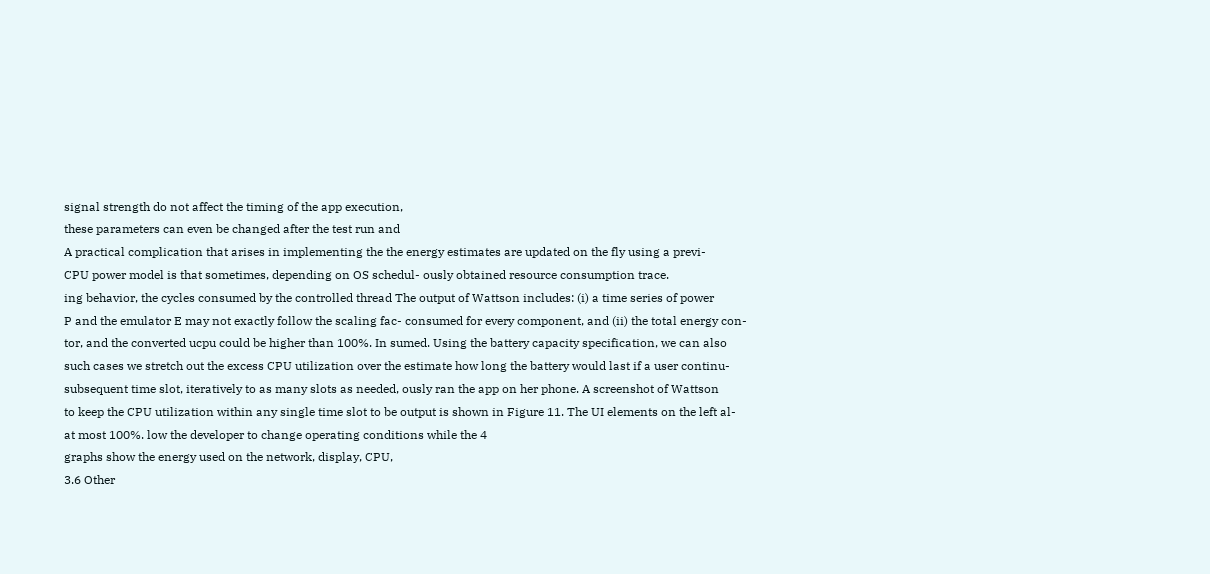signal strength do not affect the timing of the app execution,
these parameters can even be changed after the test run and
A practical complication that arises in implementing the the energy estimates are updated on the fly using a previ-
CPU power model is that sometimes, depending on OS schedul- ously obtained resource consumption trace.
ing behavior, the cycles consumed by the controlled thread The output of Wattson includes: (i) a time series of power
P and the emulator E may not exactly follow the scaling fac- consumed for every component, and (ii) the total energy con-
tor, and the converted ucpu could be higher than 100%. In sumed. Using the battery capacity specification, we can also
such cases we stretch out the excess CPU utilization over the estimate how long the battery would last if a user continu-
subsequent time slot, iteratively to as many slots as needed, ously ran the app on her phone. A screenshot of Wattson
to keep the CPU utilization within any single time slot to be output is shown in Figure 11. The UI elements on the left al-
at most 100%. low the developer to change operating conditions while the 4
graphs show the energy used on the network, display, CPU,
3.6 Other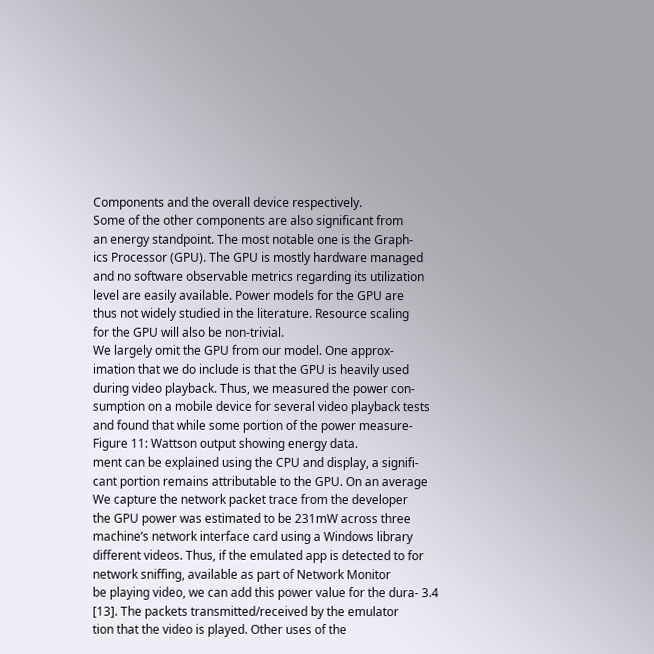Components and the overall device respectively.
Some of the other components are also significant from
an energy standpoint. The most notable one is the Graph-
ics Processor (GPU). The GPU is mostly hardware managed
and no software observable metrics regarding its utilization
level are easily available. Power models for the GPU are
thus not widely studied in the literature. Resource scaling
for the GPU will also be non-trivial.
We largely omit the GPU from our model. One approx-
imation that we do include is that the GPU is heavily used
during video playback. Thus, we measured the power con-
sumption on a mobile device for several video playback tests
and found that while some portion of the power measure- Figure 11: Wattson output showing energy data.
ment can be explained using the CPU and display, a signifi-
cant portion remains attributable to the GPU. On an average We capture the network packet trace from the developer
the GPU power was estimated to be 231mW across three machine’s network interface card using a Windows library
different videos. Thus, if the emulated app is detected to for network sniffing, available as part of Network Monitor
be playing video, we can add this power value for the dura- 3.4 [13]. The packets transmitted/received by the emulator
tion that the video is played. Other uses of the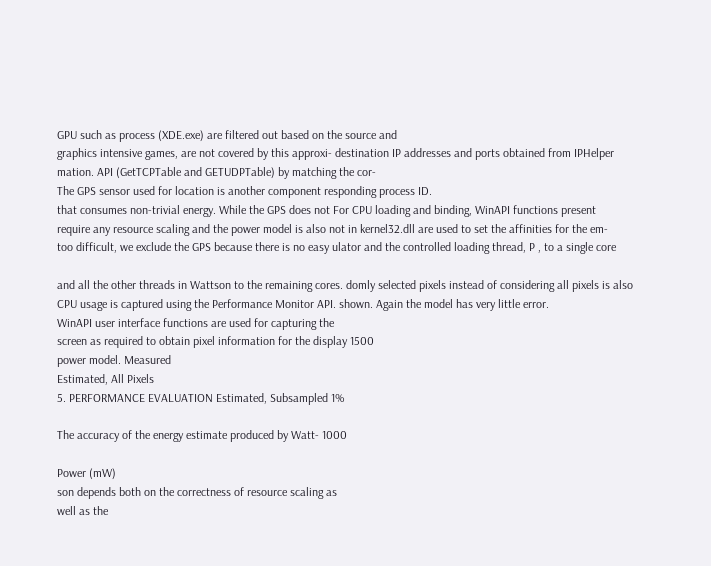GPU such as process (XDE.exe) are filtered out based on the source and
graphics intensive games, are not covered by this approxi- destination IP addresses and ports obtained from IPHelper
mation. API (GetTCPTable and GETUDPTable) by matching the cor-
The GPS sensor used for location is another component responding process ID.
that consumes non-trivial energy. While the GPS does not For CPU loading and binding, WinAPI functions present
require any resource scaling and the power model is also not in kernel32.dll are used to set the affinities for the em-
too difficult, we exclude the GPS because there is no easy ulator and the controlled loading thread, P , to a single core

and all the other threads in Wattson to the remaining cores. domly selected pixels instead of considering all pixels is also
CPU usage is captured using the Performance Monitor API. shown. Again the model has very little error.
WinAPI user interface functions are used for capturing the
screen as required to obtain pixel information for the display 1500
power model. Measured
Estimated, All Pixels
5. PERFORMANCE EVALUATION Estimated, Subsampled 1%

The accuracy of the energy estimate produced by Watt- 1000

Power (mW)
son depends both on the correctness of resource scaling as
well as the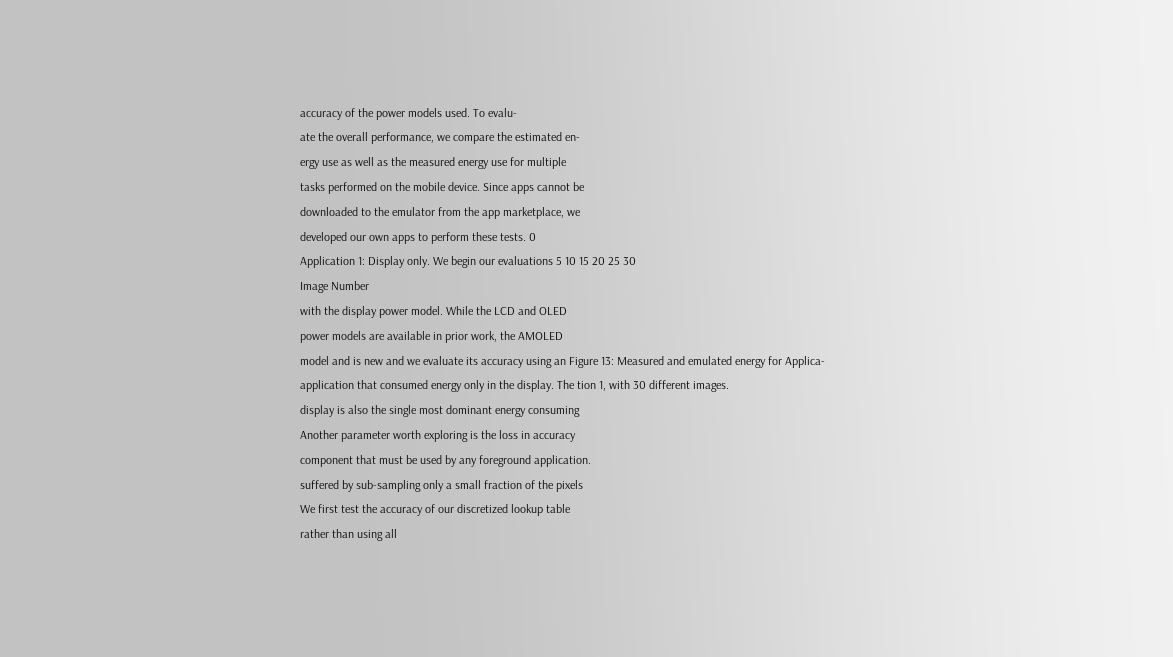accuracy of the power models used. To evalu-
ate the overall performance, we compare the estimated en-
ergy use as well as the measured energy use for multiple
tasks performed on the mobile device. Since apps cannot be
downloaded to the emulator from the app marketplace, we
developed our own apps to perform these tests. 0
Application 1: Display only. We begin our evaluations 5 10 15 20 25 30
Image Number
with the display power model. While the LCD and OLED
power models are available in prior work, the AMOLED
model and is new and we evaluate its accuracy using an Figure 13: Measured and emulated energy for Applica-
application that consumed energy only in the display. The tion 1, with 30 different images.
display is also the single most dominant energy consuming
Another parameter worth exploring is the loss in accuracy
component that must be used by any foreground application.
suffered by sub-sampling only a small fraction of the pixels
We first test the accuracy of our discretized lookup table
rather than using all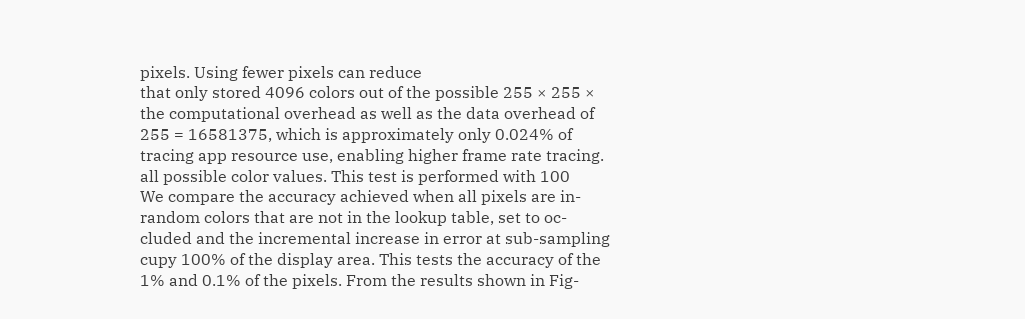pixels. Using fewer pixels can reduce
that only stored 4096 colors out of the possible 255 × 255 ×
the computational overhead as well as the data overhead of
255 = 16581375, which is approximately only 0.024% of
tracing app resource use, enabling higher frame rate tracing.
all possible color values. This test is performed with 100
We compare the accuracy achieved when all pixels are in-
random colors that are not in the lookup table, set to oc-
cluded and the incremental increase in error at sub-sampling
cupy 100% of the display area. This tests the accuracy of the
1% and 0.1% of the pixels. From the results shown in Fig-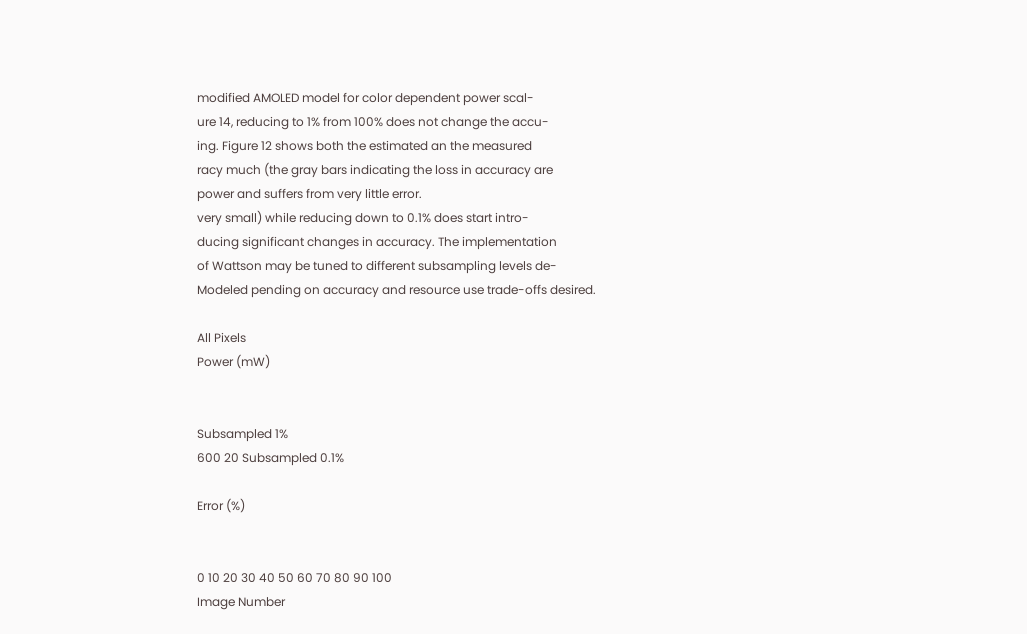modified AMOLED model for color dependent power scal-
ure 14, reducing to 1% from 100% does not change the accu-
ing. Figure 12 shows both the estimated an the measured
racy much (the gray bars indicating the loss in accuracy are
power and suffers from very little error.
very small) while reducing down to 0.1% does start intro-
ducing significant changes in accuracy. The implementation
of Wattson may be tuned to different subsampling levels de-
Modeled pending on accuracy and resource use trade-offs desired.

All Pixels
Power (mW)


Subsampled 1%
600 20 Subsampled 0.1%

Error (%)


0 10 20 30 40 50 60 70 80 90 100
Image Number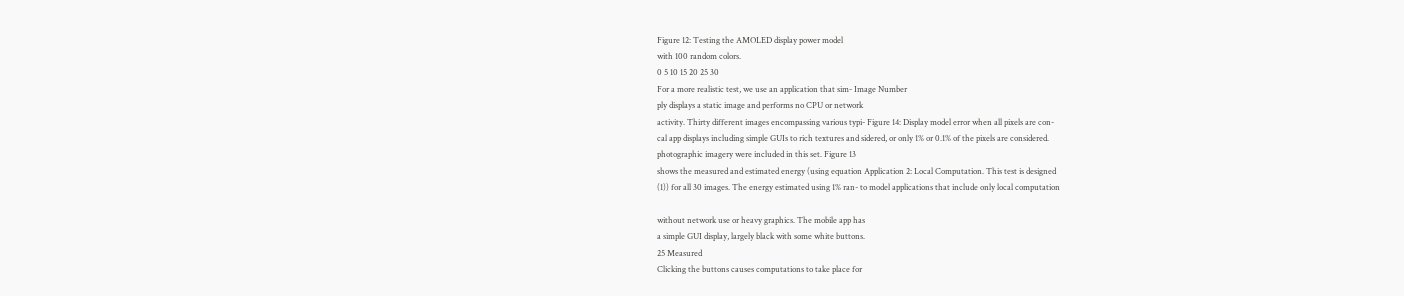Figure 12: Testing the AMOLED display power model
with 100 random colors.
0 5 10 15 20 25 30
For a more realistic test, we use an application that sim- Image Number
ply displays a static image and performs no CPU or network
activity. Thirty different images encompassing various typi- Figure 14: Display model error when all pixels are con-
cal app displays including simple GUIs to rich textures and sidered, or only 1% or 0.1% of the pixels are considered.
photographic imagery were included in this set. Figure 13
shows the measured and estimated energy (using equation Application 2: Local Computation. This test is designed
(1)) for all 30 images. The energy estimated using 1% ran- to model applications that include only local computation

without network use or heavy graphics. The mobile app has
a simple GUI display, largely black with some white buttons.
25 Measured
Clicking the buttons causes computations to take place for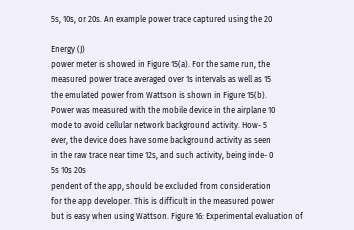5s, 10s, or 20s. An example power trace captured using the 20

Energy (J)
power meter is showed in Figure 15(a). For the same run, the
measured power trace averaged over 1s intervals as well as 15
the emulated power from Wattson is shown in Figure 15(b).
Power was measured with the mobile device in the airplane 10
mode to avoid cellular network background activity. How- 5
ever, the device does have some background activity as seen
in the raw trace near time 12s, and such activity, being inde- 0
5s 10s 20s
pendent of the app, should be excluded from consideration
for the app developer. This is difficult in the measured power
but is easy when using Wattson. Figure 16: Experimental evaluation of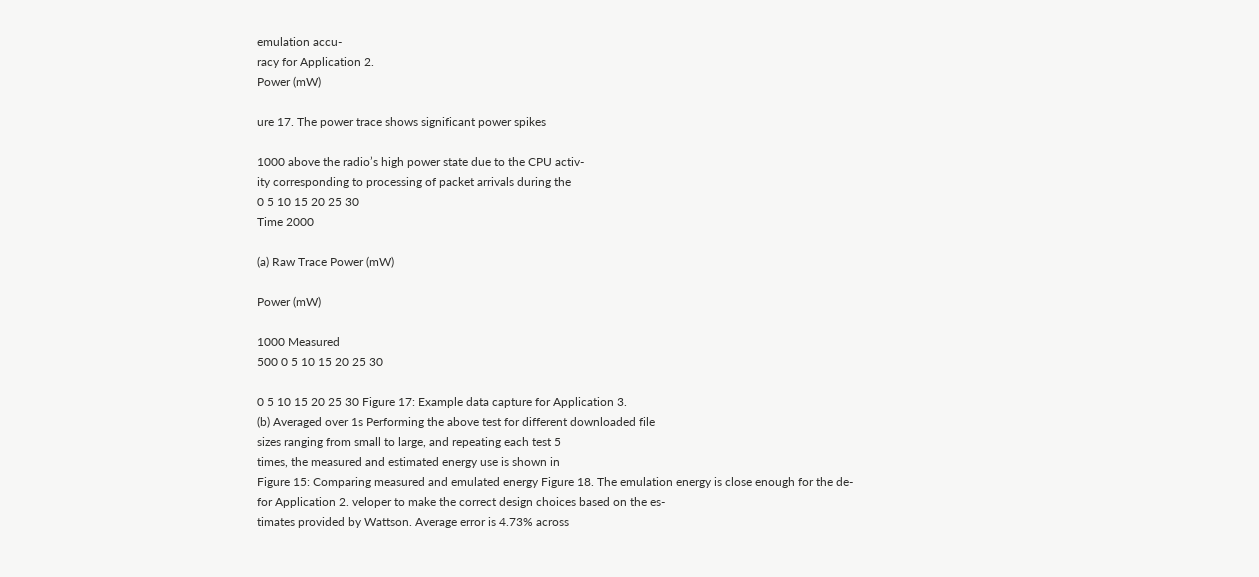emulation accu-
racy for Application 2.
Power (mW)

ure 17. The power trace shows significant power spikes

1000 above the radio’s high power state due to the CPU activ-
ity corresponding to processing of packet arrivals during the
0 5 10 15 20 25 30
Time 2000

(a) Raw Trace Power (mW)

Power (mW)

1000 Measured
500 0 5 10 15 20 25 30

0 5 10 15 20 25 30 Figure 17: Example data capture for Application 3.
(b) Averaged over 1s Performing the above test for different downloaded file
sizes ranging from small to large, and repeating each test 5
times, the measured and estimated energy use is shown in
Figure 15: Comparing measured and emulated energy Figure 18. The emulation energy is close enough for the de-
for Application 2. veloper to make the correct design choices based on the es-
timates provided by Wattson. Average error is 4.73% across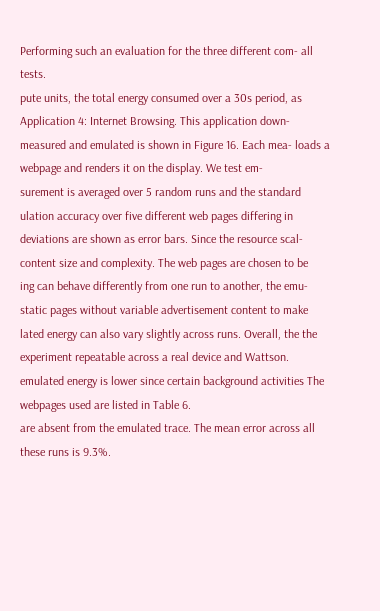Performing such an evaluation for the three different com- all tests.
pute units, the total energy consumed over a 30s period, as Application 4: Internet Browsing. This application down-
measured and emulated is shown in Figure 16. Each mea- loads a webpage and renders it on the display. We test em-
surement is averaged over 5 random runs and the standard ulation accuracy over five different web pages differing in
deviations are shown as error bars. Since the resource scal- content size and complexity. The web pages are chosen to be
ing can behave differently from one run to another, the emu- static pages without variable advertisement content to make
lated energy can also vary slightly across runs. Overall, the the experiment repeatable across a real device and Wattson.
emulated energy is lower since certain background activities The webpages used are listed in Table 6.
are absent from the emulated trace. The mean error across all
these runs is 9.3%.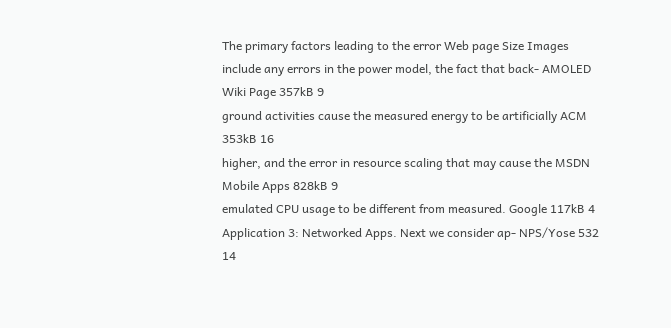The primary factors leading to the error Web page Size Images
include any errors in the power model, the fact that back- AMOLED Wiki Page 357kB 9
ground activities cause the measured energy to be artificially ACM 353kB 16
higher, and the error in resource scaling that may cause the MSDN Mobile Apps 828kB 9
emulated CPU usage to be different from measured. Google 117kB 4
Application 3: Networked Apps. Next we consider ap- NPS/Yose 532 14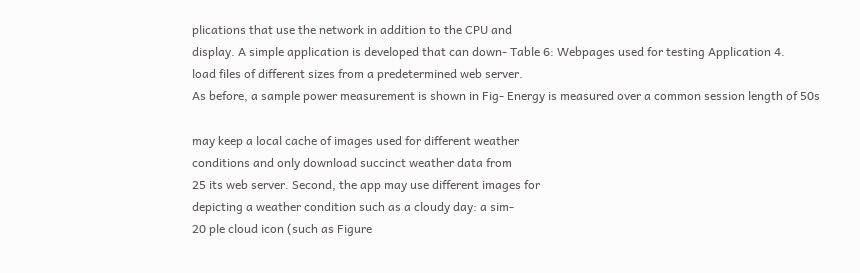plications that use the network in addition to the CPU and
display. A simple application is developed that can down- Table 6: Webpages used for testing Application 4.
load files of different sizes from a predetermined web server.
As before, a sample power measurement is shown in Fig- Energy is measured over a common session length of 50s

may keep a local cache of images used for different weather
conditions and only download succinct weather data from
25 its web server. Second, the app may use different images for
depicting a weather condition such as a cloudy day: a sim-
20 ple cloud icon (such as Figure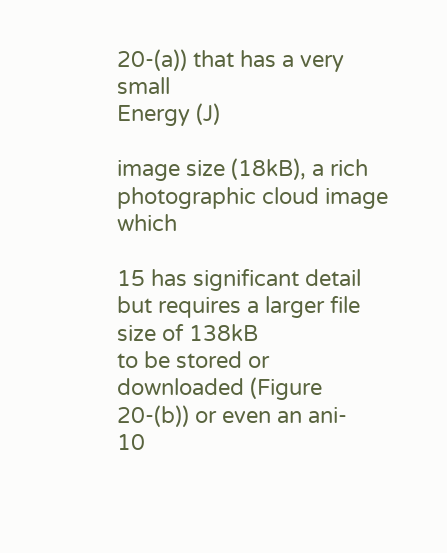20-(a)) that has a very small
Energy (J)

image size (18kB), a rich photographic cloud image which

15 has significant detail but requires a larger file size of 138kB
to be stored or downloaded (Figure 20-(b)) or even an ani-
10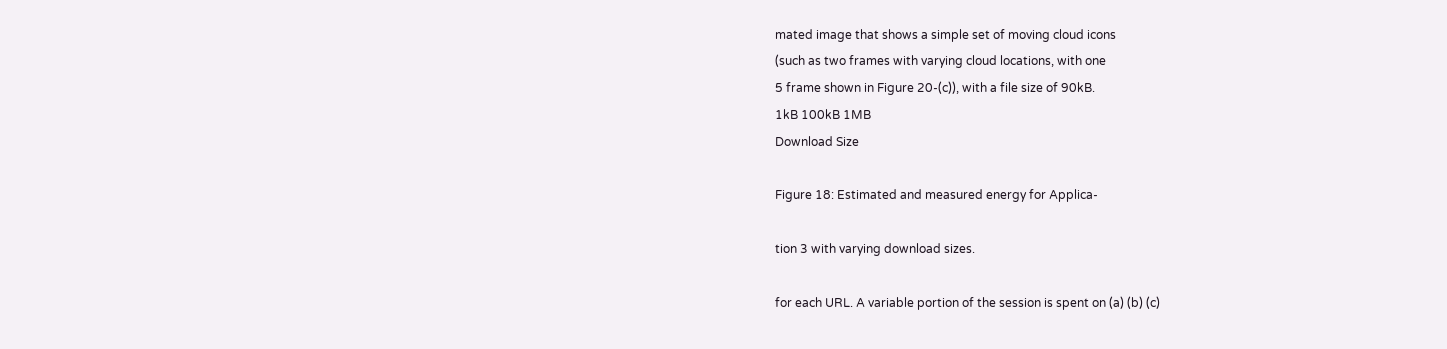mated image that shows a simple set of moving cloud icons
(such as two frames with varying cloud locations, with one
5 frame shown in Figure 20-(c)), with a file size of 90kB.
1kB 100kB 1MB
Download Size

Figure 18: Estimated and measured energy for Applica-

tion 3 with varying download sizes.

for each URL. A variable portion of the session is spent on (a) (b) (c)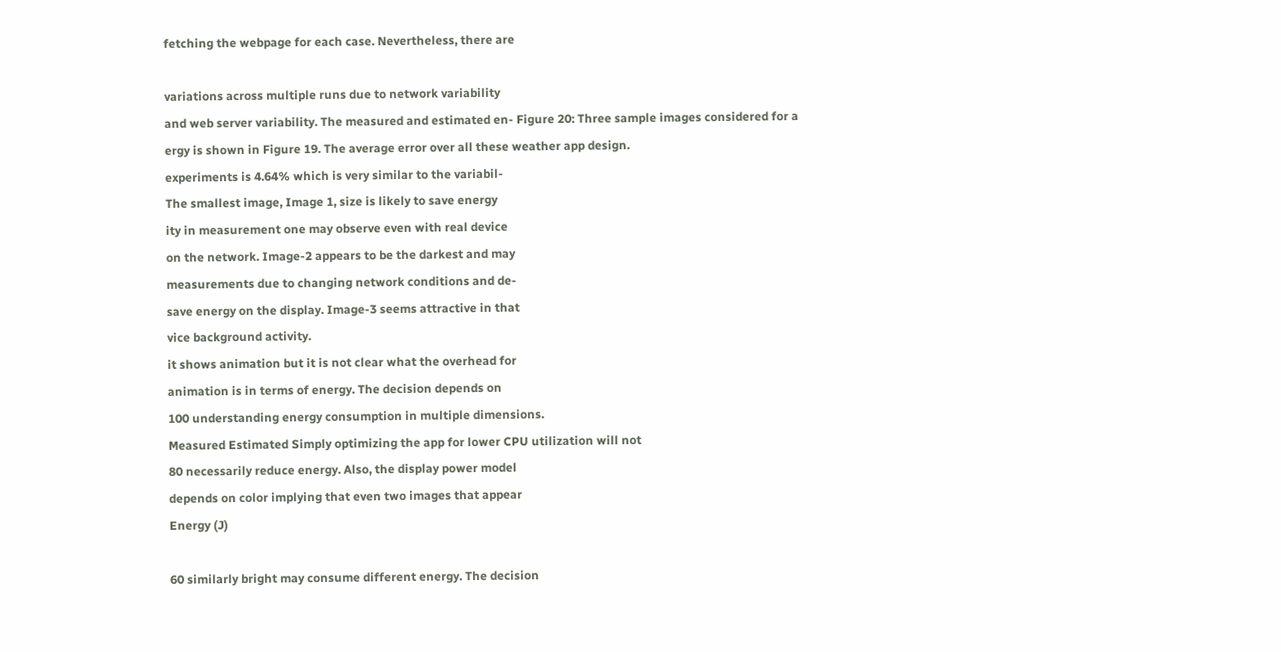fetching the webpage for each case. Nevertheless, there are

variations across multiple runs due to network variability
and web server variability. The measured and estimated en- Figure 20: Three sample images considered for a
ergy is shown in Figure 19. The average error over all these weather app design.
experiments is 4.64% which is very similar to the variabil-
The smallest image, Image 1, size is likely to save energy
ity in measurement one may observe even with real device
on the network. Image-2 appears to be the darkest and may
measurements due to changing network conditions and de-
save energy on the display. Image-3 seems attractive in that
vice background activity.
it shows animation but it is not clear what the overhead for
animation is in terms of energy. The decision depends on
100 understanding energy consumption in multiple dimensions.
Measured Estimated Simply optimizing the app for lower CPU utilization will not
80 necessarily reduce energy. Also, the display power model
depends on color implying that even two images that appear
Energy (J)

60 similarly bright may consume different energy. The decision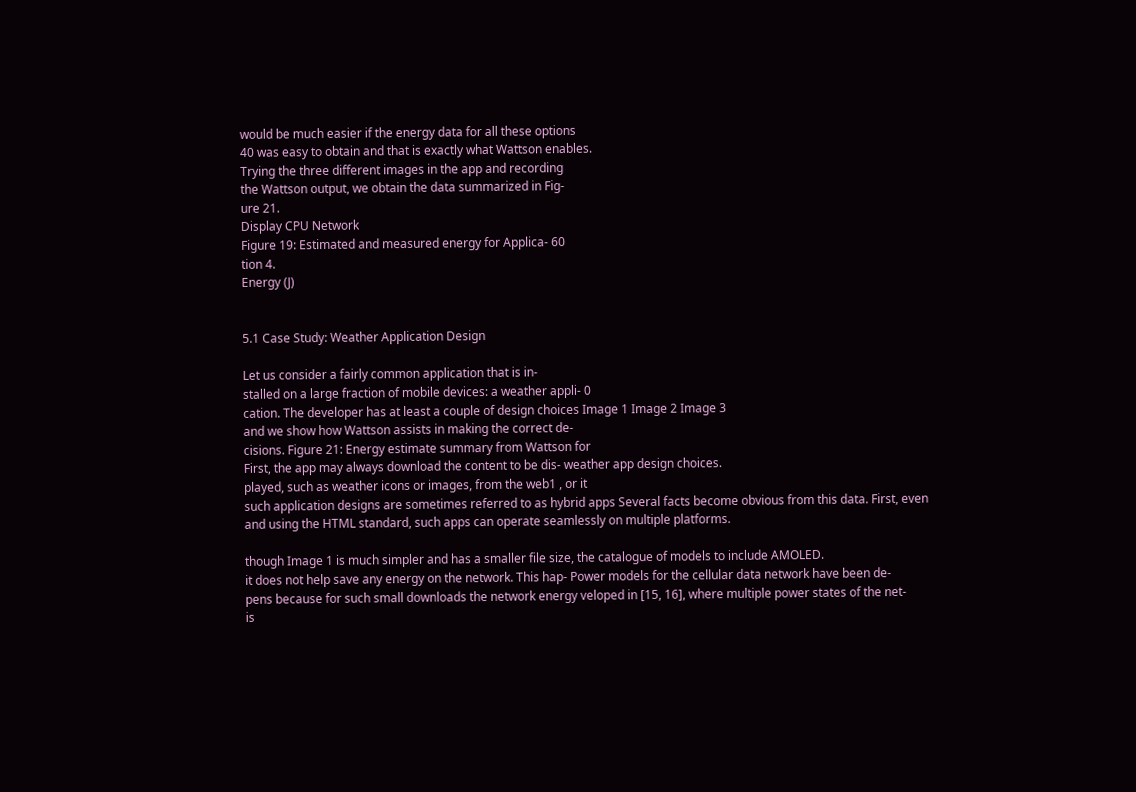would be much easier if the energy data for all these options
40 was easy to obtain and that is exactly what Wattson enables.
Trying the three different images in the app and recording
the Wattson output, we obtain the data summarized in Fig-
ure 21.
Display CPU Network
Figure 19: Estimated and measured energy for Applica- 60
tion 4.
Energy (J)


5.1 Case Study: Weather Application Design

Let us consider a fairly common application that is in-
stalled on a large fraction of mobile devices: a weather appli- 0
cation. The developer has at least a couple of design choices Image 1 Image 2 Image 3
and we show how Wattson assists in making the correct de-
cisions. Figure 21: Energy estimate summary from Wattson for
First, the app may always download the content to be dis- weather app design choices.
played, such as weather icons or images, from the web1 , or it
such application designs are sometimes referred to as hybrid apps Several facts become obvious from this data. First, even
and using the HTML standard, such apps can operate seamlessly on multiple platforms.

though Image 1 is much simpler and has a smaller file size, the catalogue of models to include AMOLED.
it does not help save any energy on the network. This hap- Power models for the cellular data network have been de-
pens because for such small downloads the network energy veloped in [15, 16], where multiple power states of the net-
is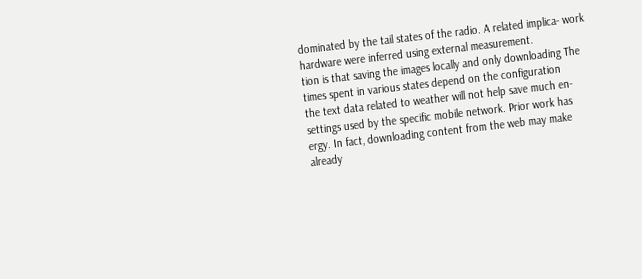dominated by the tail states of the radio. A related implica- work hardware were inferred using external measurement.
tion is that saving the images locally and only downloading The times spent in various states depend on the configuration
the text data related to weather will not help save much en- settings used by the specific mobile network. Prior work has
ergy. In fact, downloading content from the web may make already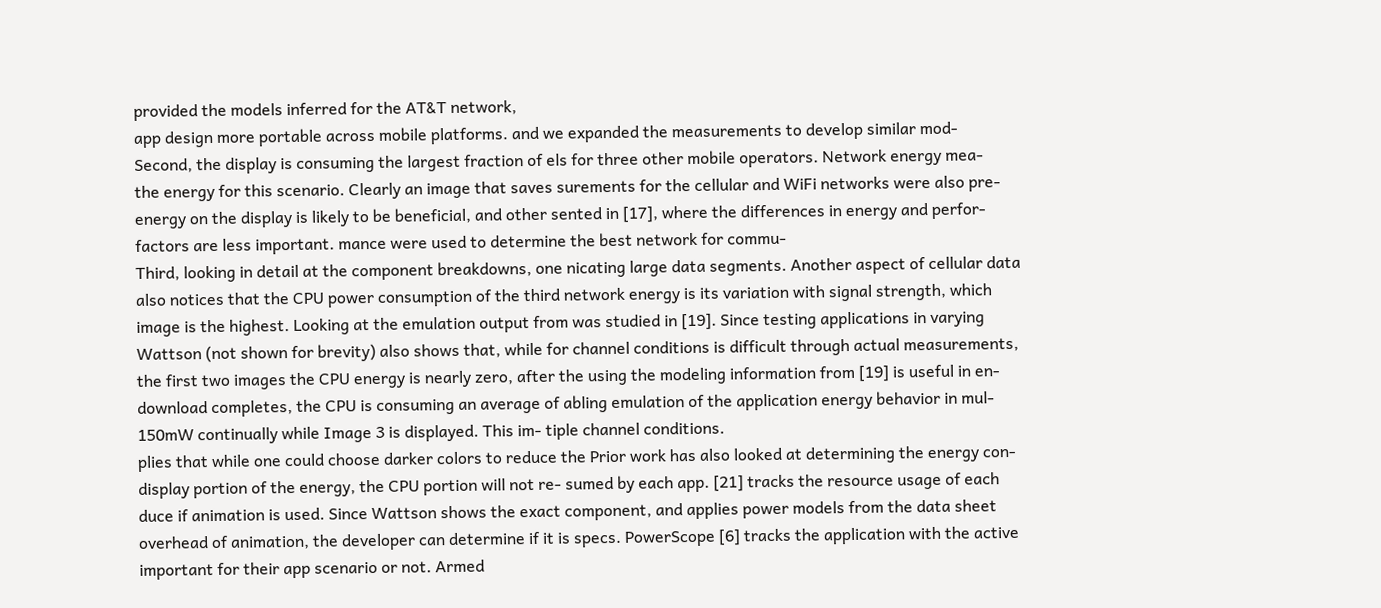provided the models inferred for the AT&T network,
app design more portable across mobile platforms. and we expanded the measurements to develop similar mod-
Second, the display is consuming the largest fraction of els for three other mobile operators. Network energy mea-
the energy for this scenario. Clearly an image that saves surements for the cellular and WiFi networks were also pre-
energy on the display is likely to be beneficial, and other sented in [17], where the differences in energy and perfor-
factors are less important. mance were used to determine the best network for commu-
Third, looking in detail at the component breakdowns, one nicating large data segments. Another aspect of cellular data
also notices that the CPU power consumption of the third network energy is its variation with signal strength, which
image is the highest. Looking at the emulation output from was studied in [19]. Since testing applications in varying
Wattson (not shown for brevity) also shows that, while for channel conditions is difficult through actual measurements,
the first two images the CPU energy is nearly zero, after the using the modeling information from [19] is useful in en-
download completes, the CPU is consuming an average of abling emulation of the application energy behavior in mul-
150mW continually while Image 3 is displayed. This im- tiple channel conditions.
plies that while one could choose darker colors to reduce the Prior work has also looked at determining the energy con-
display portion of the energy, the CPU portion will not re- sumed by each app. [21] tracks the resource usage of each
duce if animation is used. Since Wattson shows the exact component, and applies power models from the data sheet
overhead of animation, the developer can determine if it is specs. PowerScope [6] tracks the application with the active
important for their app scenario or not. Armed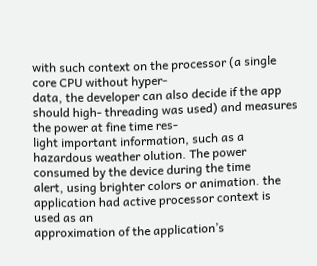with such context on the processor (a single core CPU without hyper-
data, the developer can also decide if the app should high- threading was used) and measures the power at fine time res-
light important information, such as a hazardous weather olution. The power consumed by the device during the time
alert, using brighter colors or animation. the application had active processor context is used as an
approximation of the application’s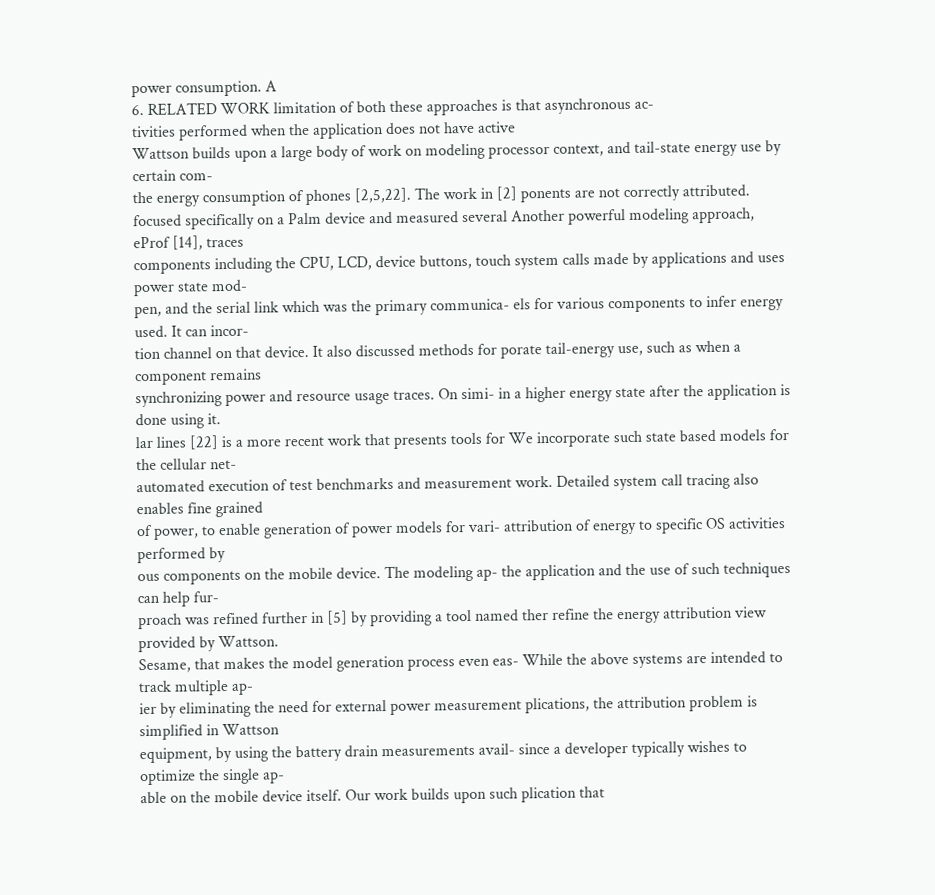power consumption. A
6. RELATED WORK limitation of both these approaches is that asynchronous ac-
tivities performed when the application does not have active
Wattson builds upon a large body of work on modeling processor context, and tail-state energy use by certain com-
the energy consumption of phones [2,5,22]. The work in [2] ponents are not correctly attributed.
focused specifically on a Palm device and measured several Another powerful modeling approach, eProf [14], traces
components including the CPU, LCD, device buttons, touch system calls made by applications and uses power state mod-
pen, and the serial link which was the primary communica- els for various components to infer energy used. It can incor-
tion channel on that device. It also discussed methods for porate tail-energy use, such as when a component remains
synchronizing power and resource usage traces. On simi- in a higher energy state after the application is done using it.
lar lines [22] is a more recent work that presents tools for We incorporate such state based models for the cellular net-
automated execution of test benchmarks and measurement work. Detailed system call tracing also enables fine grained
of power, to enable generation of power models for vari- attribution of energy to specific OS activities performed by
ous components on the mobile device. The modeling ap- the application and the use of such techniques can help fur-
proach was refined further in [5] by providing a tool named ther refine the energy attribution view provided by Wattson.
Sesame, that makes the model generation process even eas- While the above systems are intended to track multiple ap-
ier by eliminating the need for external power measurement plications, the attribution problem is simplified in Wattson
equipment, by using the battery drain measurements avail- since a developer typically wishes to optimize the single ap-
able on the mobile device itself. Our work builds upon such plication that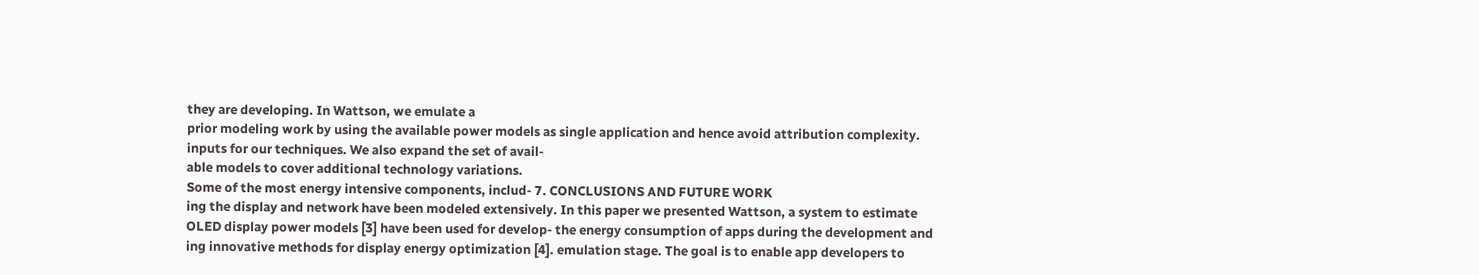they are developing. In Wattson, we emulate a
prior modeling work by using the available power models as single application and hence avoid attribution complexity.
inputs for our techniques. We also expand the set of avail-
able models to cover additional technology variations.
Some of the most energy intensive components, includ- 7. CONCLUSIONS AND FUTURE WORK
ing the display and network have been modeled extensively. In this paper we presented Wattson, a system to estimate
OLED display power models [3] have been used for develop- the energy consumption of apps during the development and
ing innovative methods for display energy optimization [4]. emulation stage. The goal is to enable app developers to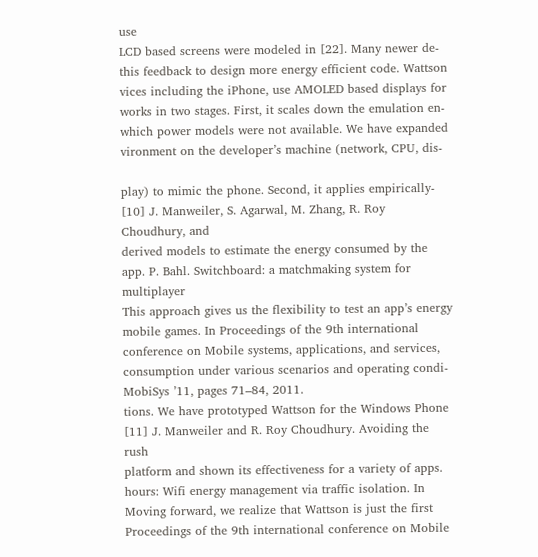use
LCD based screens were modeled in [22]. Many newer de- this feedback to design more energy efficient code. Wattson
vices including the iPhone, use AMOLED based displays for works in two stages. First, it scales down the emulation en-
which power models were not available. We have expanded vironment on the developer’s machine (network, CPU, dis-

play) to mimic the phone. Second, it applies empirically- [10] J. Manweiler, S. Agarwal, M. Zhang, R. Roy Choudhury, and
derived models to estimate the energy consumed by the app. P. Bahl. Switchboard: a matchmaking system for multiplayer
This approach gives us the flexibility to test an app’s energy mobile games. In Proceedings of the 9th international
conference on Mobile systems, applications, and services,
consumption under various scenarios and operating condi- MobiSys ’11, pages 71–84, 2011.
tions. We have prototyped Wattson for the Windows Phone [11] J. Manweiler and R. Roy Choudhury. Avoiding the rush
platform and shown its effectiveness for a variety of apps. hours: Wifi energy management via traffic isolation. In
Moving forward, we realize that Wattson is just the first Proceedings of the 9th international conference on Mobile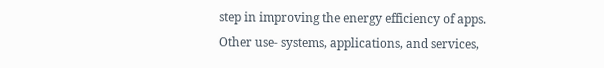step in improving the energy efficiency of apps. Other use- systems, applications, and services,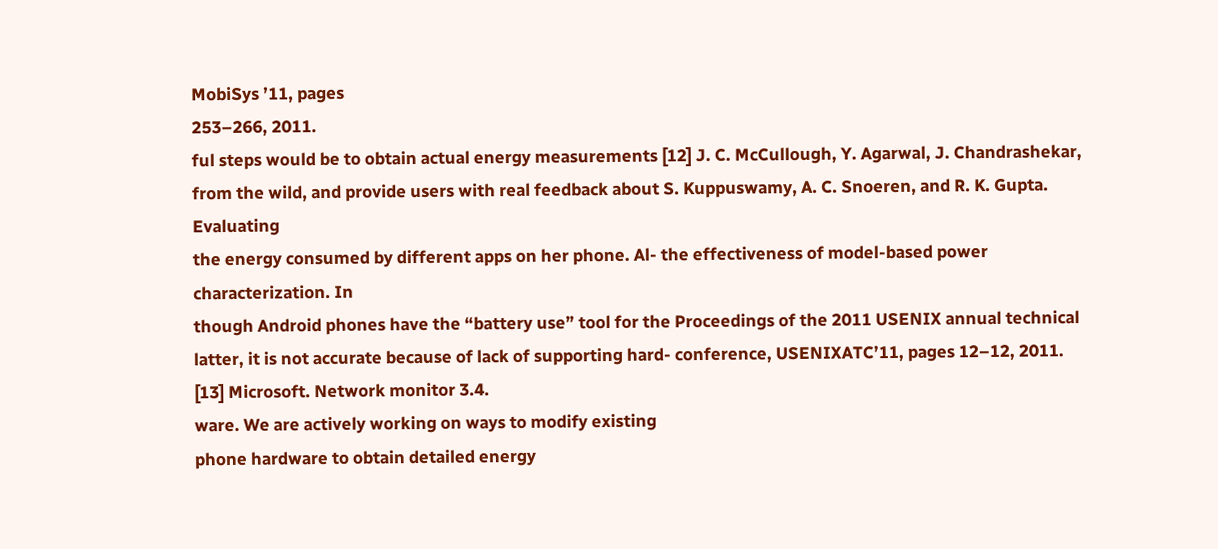MobiSys ’11, pages
253–266, 2011.
ful steps would be to obtain actual energy measurements [12] J. C. McCullough, Y. Agarwal, J. Chandrashekar,
from the wild, and provide users with real feedback about S. Kuppuswamy, A. C. Snoeren, and R. K. Gupta. Evaluating
the energy consumed by different apps on her phone. Al- the effectiveness of model-based power characterization. In
though Android phones have the “battery use” tool for the Proceedings of the 2011 USENIX annual technical
latter, it is not accurate because of lack of supporting hard- conference, USENIXATC’11, pages 12–12, 2011.
[13] Microsoft. Network monitor 3.4.
ware. We are actively working on ways to modify existing
phone hardware to obtain detailed energy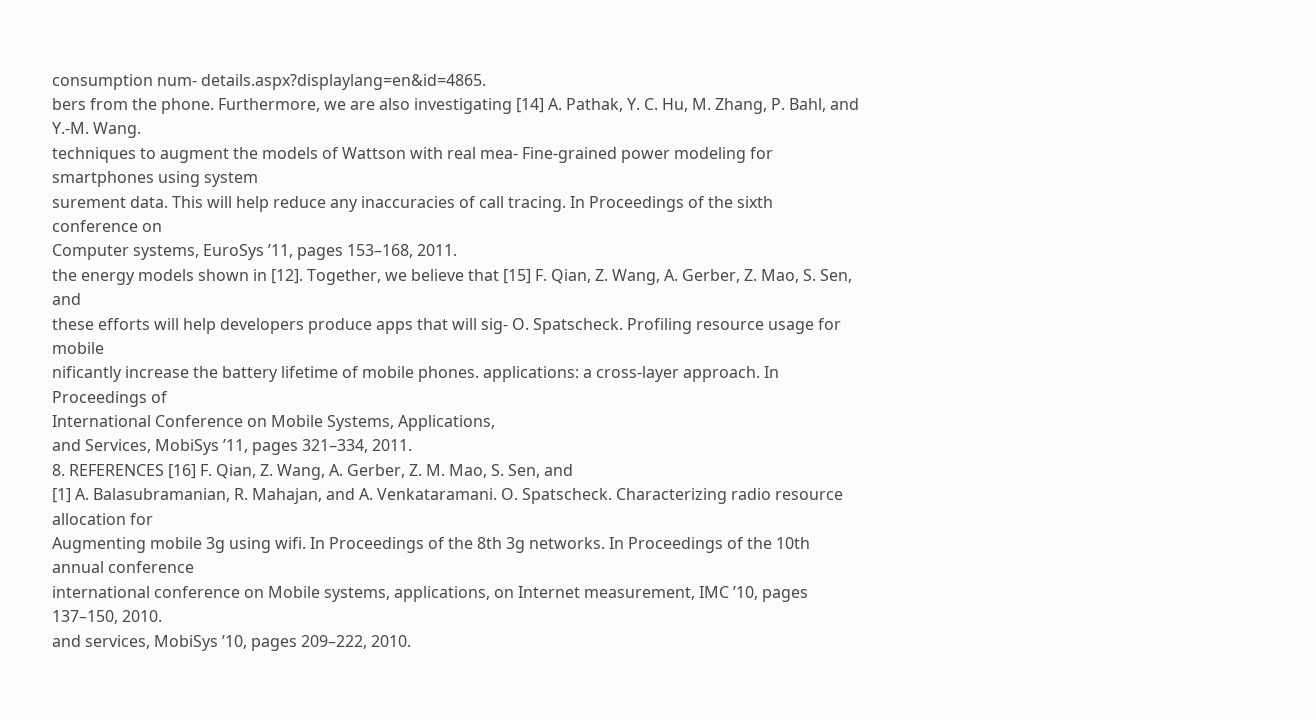consumption num- details.aspx?displaylang=en&id=4865.
bers from the phone. Furthermore, we are also investigating [14] A. Pathak, Y. C. Hu, M. Zhang, P. Bahl, and Y.-M. Wang.
techniques to augment the models of Wattson with real mea- Fine-grained power modeling for smartphones using system
surement data. This will help reduce any inaccuracies of call tracing. In Proceedings of the sixth conference on
Computer systems, EuroSys ’11, pages 153–168, 2011.
the energy models shown in [12]. Together, we believe that [15] F. Qian, Z. Wang, A. Gerber, Z. Mao, S. Sen, and
these efforts will help developers produce apps that will sig- O. Spatscheck. Profiling resource usage for mobile
nificantly increase the battery lifetime of mobile phones. applications: a cross-layer approach. In Proceedings of
International Conference on Mobile Systems, Applications,
and Services, MobiSys ’11, pages 321–334, 2011.
8. REFERENCES [16] F. Qian, Z. Wang, A. Gerber, Z. M. Mao, S. Sen, and
[1] A. Balasubramanian, R. Mahajan, and A. Venkataramani. O. Spatscheck. Characterizing radio resource allocation for
Augmenting mobile 3g using wifi. In Proceedings of the 8th 3g networks. In Proceedings of the 10th annual conference
international conference on Mobile systems, applications, on Internet measurement, IMC ’10, pages 137–150, 2010.
and services, MobiSys ’10, pages 209–222, 2010.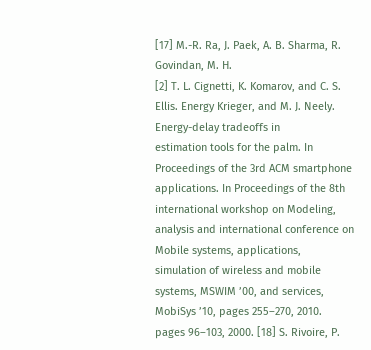[17] M.-R. Ra, J. Paek, A. B. Sharma, R. Govindan, M. H.
[2] T. L. Cignetti, K. Komarov, and C. S. Ellis. Energy Krieger, and M. J. Neely. Energy-delay tradeoffs in
estimation tools for the palm. In Proceedings of the 3rd ACM smartphone applications. In Proceedings of the 8th
international workshop on Modeling, analysis and international conference on Mobile systems, applications,
simulation of wireless and mobile systems, MSWIM ’00, and services, MobiSys ’10, pages 255–270, 2010.
pages 96–103, 2000. [18] S. Rivoire, P.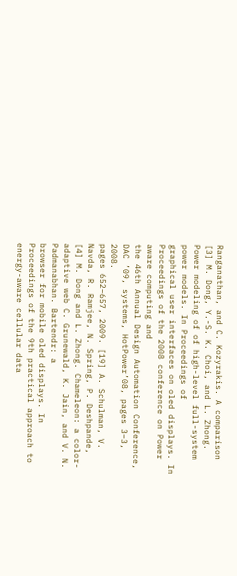Ranganathan, and C. Kozyrakis. A comparison
[3] M. Dong, Y.-S. K. Choi, and L. Zhong. Power modeling of of high-level full-system power models. In Proceedings of
graphical user interfaces on oled displays. In Proceedings of the 2008 conference on Power aware computing and
the 46th Annual Design Automation Conference, DAC ’09, systems, HotPower’08, pages 3–3, 2008.
pages 652–657, 2009. [19] A. Schulman, V. Navda, R. Ramjee, N. Spring, P. Deshpande,
[4] M. Dong and L. Zhong. Chameleon: a color-adaptive web C. Grunewald, K. Jain, and V. N. Padmanabhan. Bartendr: a
browser for mobile oled displays. In Proceedings of the 9th practical approach to energy-aware cellular data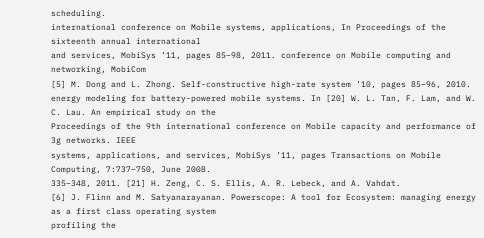scheduling.
international conference on Mobile systems, applications, In Proceedings of the sixteenth annual international
and services, MobiSys ’11, pages 85–98, 2011. conference on Mobile computing and networking, MobiCom
[5] M. Dong and L. Zhong. Self-constructive high-rate system ’10, pages 85–96, 2010.
energy modeling for battery-powered mobile systems. In [20] W. L. Tan, F. Lam, and W. C. Lau. An empirical study on the
Proceedings of the 9th international conference on Mobile capacity and performance of 3g networks. IEEE
systems, applications, and services, MobiSys ’11, pages Transactions on Mobile Computing, 7:737–750, June 2008.
335–348, 2011. [21] H. Zeng, C. S. Ellis, A. R. Lebeck, and A. Vahdat.
[6] J. Flinn and M. Satyanarayanan. Powerscope: A tool for Ecosystem: managing energy as a first class operating system
profiling the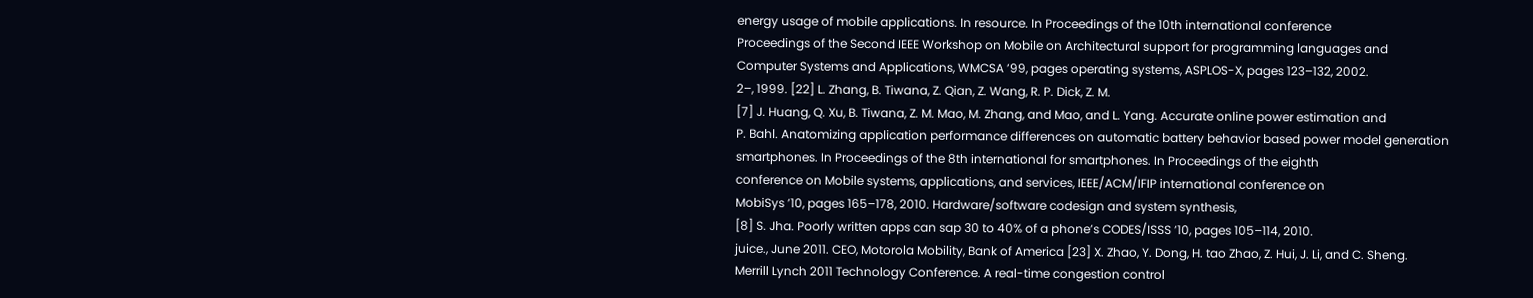energy usage of mobile applications. In resource. In Proceedings of the 10th international conference
Proceedings of the Second IEEE Workshop on Mobile on Architectural support for programming languages and
Computer Systems and Applications, WMCSA ’99, pages operating systems, ASPLOS-X, pages 123–132, 2002.
2–, 1999. [22] L. Zhang, B. Tiwana, Z. Qian, Z. Wang, R. P. Dick, Z. M.
[7] J. Huang, Q. Xu, B. Tiwana, Z. M. Mao, M. Zhang, and Mao, and L. Yang. Accurate online power estimation and
P. Bahl. Anatomizing application performance differences on automatic battery behavior based power model generation
smartphones. In Proceedings of the 8th international for smartphones. In Proceedings of the eighth
conference on Mobile systems, applications, and services, IEEE/ACM/IFIP international conference on
MobiSys ’10, pages 165–178, 2010. Hardware/software codesign and system synthesis,
[8] S. Jha. Poorly written apps can sap 30 to 40% of a phone’s CODES/ISSS ’10, pages 105–114, 2010.
juice., June 2011. CEO, Motorola Mobility, Bank of America [23] X. Zhao, Y. Dong, H. tao Zhao, Z. Hui, J. Li, and C. Sheng.
Merrill Lynch 2011 Technology Conference. A real-time congestion control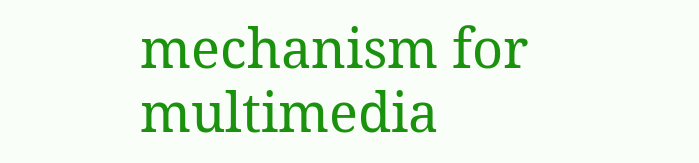mechanism for multimedia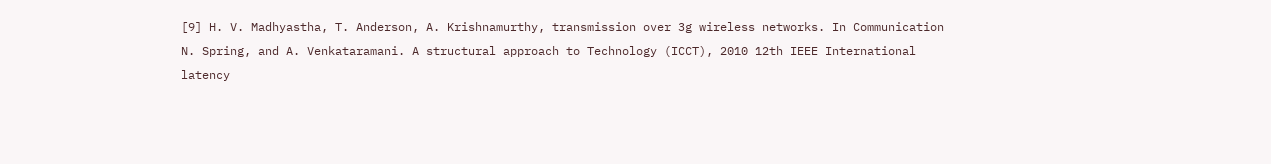[9] H. V. Madhyastha, T. Anderson, A. Krishnamurthy, transmission over 3g wireless networks. In Communication
N. Spring, and A. Venkataramani. A structural approach to Technology (ICCT), 2010 12th IEEE International
latency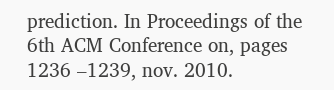prediction. In Proceedings of the 6th ACM Conference on, pages 1236 –1239, nov. 2010.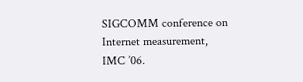SIGCOMM conference on Internet measurement, IMC ’06.